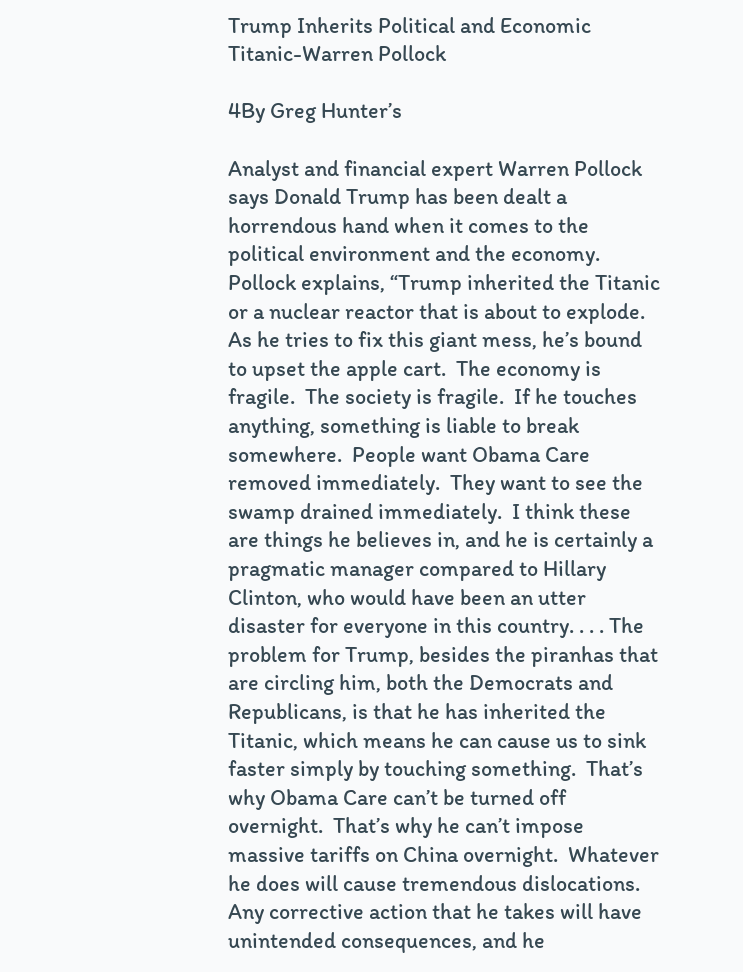Trump Inherits Political and Economic Titanic-Warren Pollock

4By Greg Hunter’s

Analyst and financial expert Warren Pollock says Donald Trump has been dealt a horrendous hand when it comes to the political environment and the economy. Pollock explains, “Trump inherited the Titanic or a nuclear reactor that is about to explode.  As he tries to fix this giant mess, he’s bound to upset the apple cart.  The economy is fragile.  The society is fragile.  If he touches anything, something is liable to break somewhere.  People want Obama Care removed immediately.  They want to see the swamp drained immediately.  I think these are things he believes in, and he is certainly a pragmatic manager compared to Hillary Clinton, who would have been an utter disaster for everyone in this country. . . . The problem for Trump, besides the piranhas that are circling him, both the Democrats and Republicans, is that he has inherited the Titanic, which means he can cause us to sink faster simply by touching something.  That’s why Obama Care can’t be turned off overnight.  That’s why he can’t impose massive tariffs on China overnight.  Whatever he does will cause tremendous dislocations.  Any corrective action that he takes will have unintended consequences, and he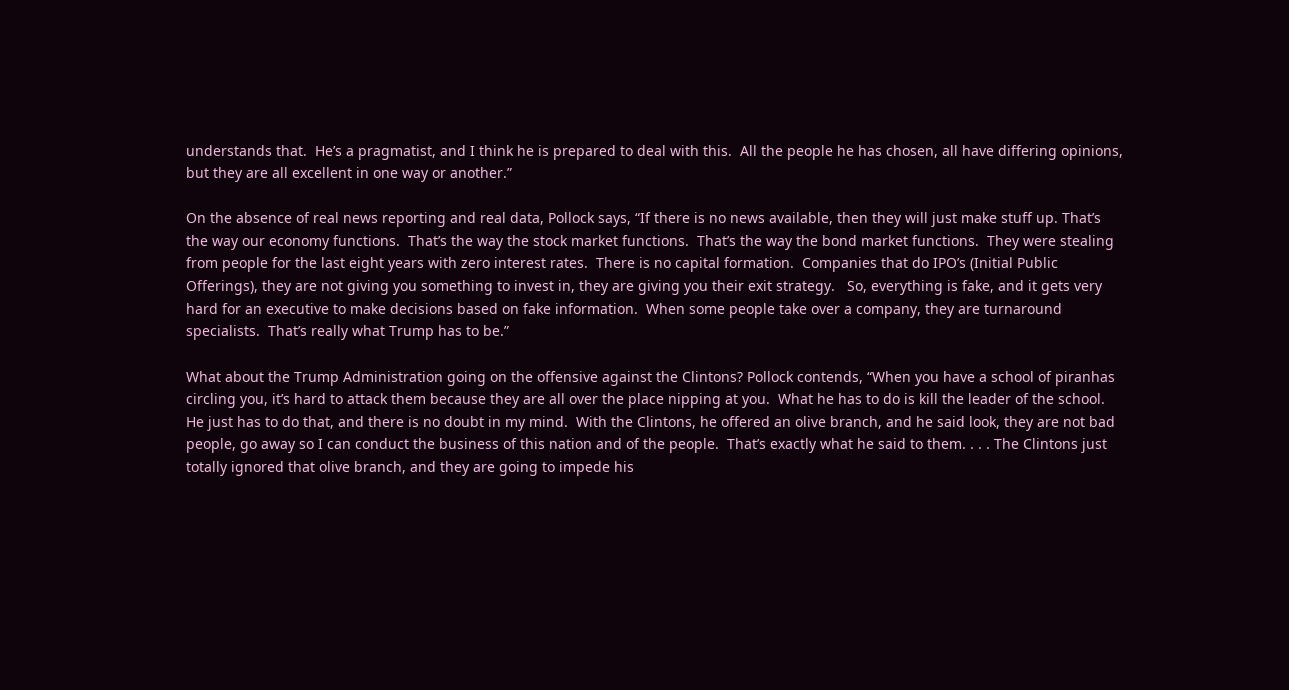understands that.  He’s a pragmatist, and I think he is prepared to deal with this.  All the people he has chosen, all have differing opinions, but they are all excellent in one way or another.”

On the absence of real news reporting and real data, Pollock says, “If there is no news available, then they will just make stuff up. That’s the way our economy functions.  That’s the way the stock market functions.  That’s the way the bond market functions.  They were stealing from people for the last eight years with zero interest rates.  There is no capital formation.  Companies that do IPO’s (Initial Public Offerings), they are not giving you something to invest in, they are giving you their exit strategy.   So, everything is fake, and it gets very hard for an executive to make decisions based on fake information.  When some people take over a company, they are turnaround specialists.  That’s really what Trump has to be.”

What about the Trump Administration going on the offensive against the Clintons? Pollock contends, “When you have a school of piranhas circling you, it’s hard to attack them because they are all over the place nipping at you.  What he has to do is kill the leader of the school.  He just has to do that, and there is no doubt in my mind.  With the Clintons, he offered an olive branch, and he said look, they are not bad people, go away so I can conduct the business of this nation and of the people.  That’s exactly what he said to them. . . . The Clintons just totally ignored that olive branch, and they are going to impede his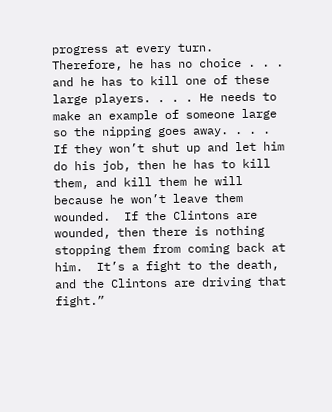progress at every turn.  Therefore, he has no choice . . . and he has to kill one of these large players. . . . He needs to make an example of someone large so the nipping goes away. . . . If they won’t shut up and let him do his job, then he has to kill them, and kill them he will because he won’t leave them wounded.  If the Clintons are wounded, then there is nothing stopping them from coming back at him.  It’s a fight to the death, and the Clintons are driving that fight.”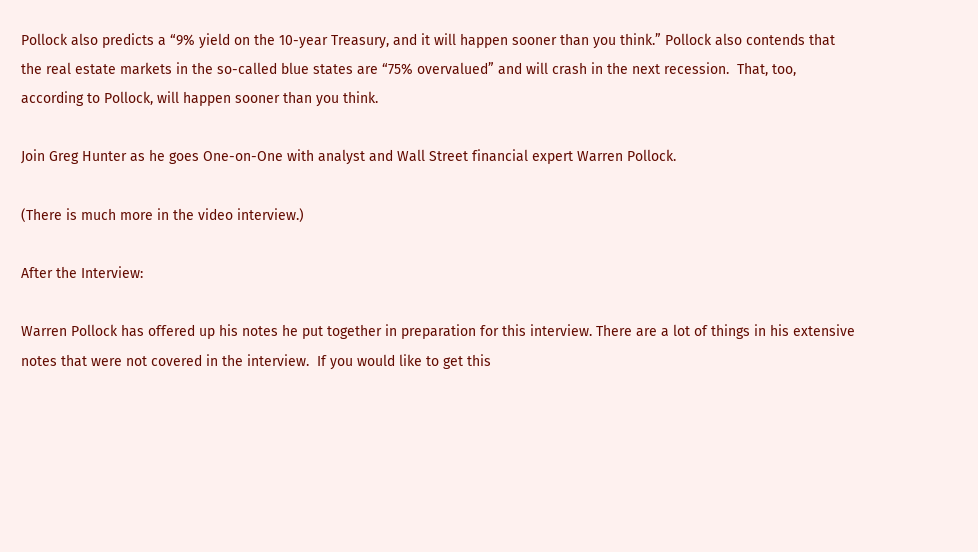Pollock also predicts a “9% yield on the 10-year Treasury, and it will happen sooner than you think.” Pollock also contends that the real estate markets in the so-called blue states are “75% overvalued” and will crash in the next recession.  That, too, according to Pollock, will happen sooner than you think.

Join Greg Hunter as he goes One-on-One with analyst and Wall Street financial expert Warren Pollock.

(There is much more in the video interview.)

After the Interview:

Warren Pollock has offered up his notes he put together in preparation for this interview. There are a lot of things in his extensive notes that were not covered in the interview.  If you would like to get this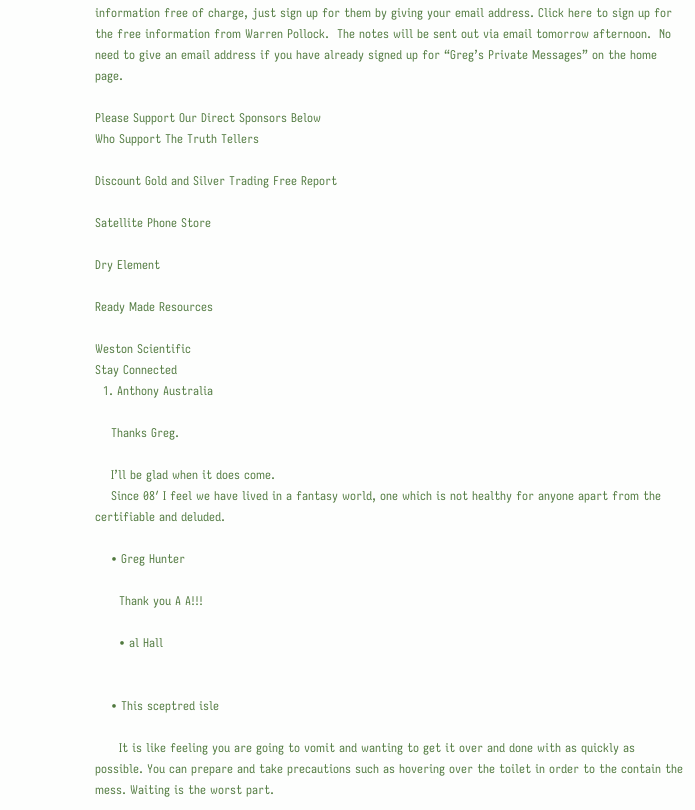information free of charge, just sign up for them by giving your email address. Click here to sign up for the free information from Warren Pollock.  The notes will be sent out via email tomorrow afternoon.  No need to give an email address if you have already signed up for “Greg’s Private Messages” on the home page.

Please Support Our Direct Sponsors Below
Who Support The Truth Tellers

Discount Gold and Silver Trading Free Report

Satellite Phone Store

Dry Element

Ready Made Resources

Weston Scientific
Stay Connected
  1. Anthony Australia

    Thanks Greg.

    I’ll be glad when it does come.
    Since 08′ I feel we have lived in a fantasy world, one which is not healthy for anyone apart from the certifiable and deluded.

    • Greg Hunter

      Thank you A A!!!

      • al Hall


    • This sceptred isle

      It is like feeling you are going to vomit and wanting to get it over and done with as quickly as possible. You can prepare and take precautions such as hovering over the toilet in order to the contain the mess. Waiting is the worst part.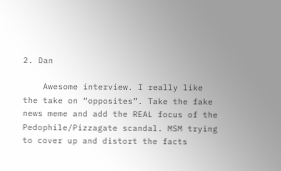2. Dan

    Awesome interview. I really like the take on “opposites”. Take the fake news meme and add the REAL focus of the Pedophile/Pizzagate scandal. MSM trying to cover up and distort the facts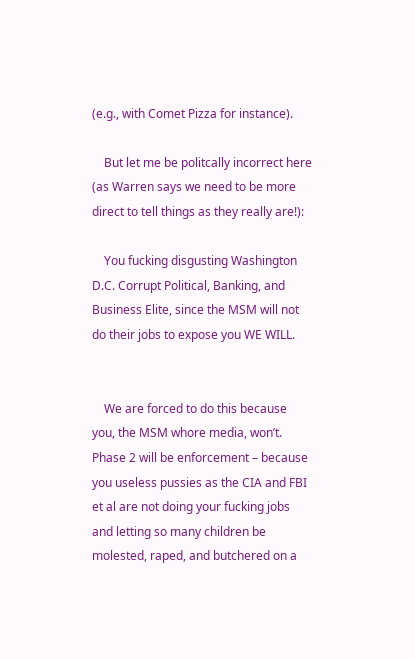(e.g., with Comet Pizza for instance).

    But let me be politcally incorrect here (as Warren says we need to be more direct to tell things as they really are!):

    You fucking disgusting Washington D.C. Corrupt Political, Banking, and Business Elite, since the MSM will not do their jobs to expose you WE WILL.


    We are forced to do this because you, the MSM whore media, won’t. Phase 2 will be enforcement – because you useless pussies as the CIA and FBI et al are not doing your fucking jobs and letting so many children be molested, raped, and butchered on a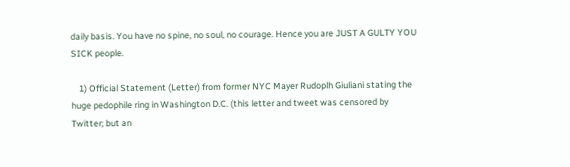daily basis. You have no spine, no soul, no courage. Hence you are JUST A GULTY YOU SICK people.

    1) Official Statement (Letter) from former NYC Mayer Rudoplh Giuliani stating the huge pedophile ring in Washington D.C. (this letter and tweet was censored by Twitter; but an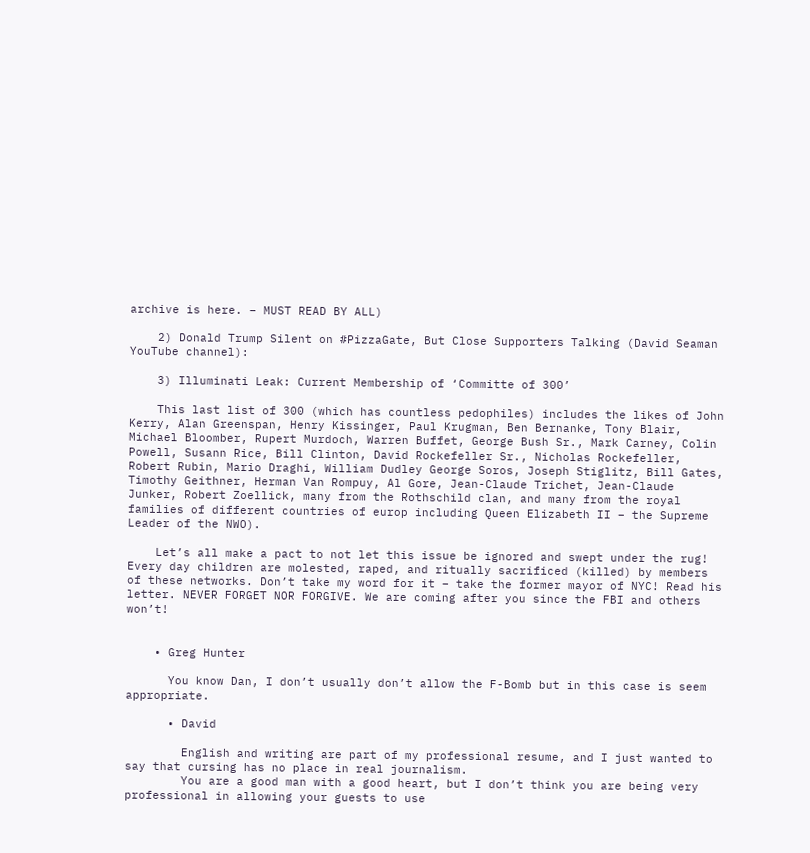archive is here. – MUST READ BY ALL)

    2) Donald Trump Silent on #PizzaGate, But Close Supporters Talking (David Seaman YouTube channel):

    3) Illuminati Leak: Current Membership of ‘Committe of 300’

    This last list of 300 (which has countless pedophiles) includes the likes of John Kerry, Alan Greenspan, Henry Kissinger, Paul Krugman, Ben Bernanke, Tony Blair, Michael Bloomber, Rupert Murdoch, Warren Buffet, George Bush Sr., Mark Carney, Colin Powell, Susann Rice, Bill Clinton, David Rockefeller Sr., Nicholas Rockefeller, Robert Rubin, Mario Draghi, William Dudley George Soros, Joseph Stiglitz, Bill Gates, Timothy Geithner, Herman Van Rompuy, Al Gore, Jean-Claude Trichet, Jean-Claude Junker, Robert Zoellick, many from the Rothschild clan, and many from the royal families of different countries of europ including Queen Elizabeth II – the Supreme Leader of the NWO).

    Let’s all make a pact to not let this issue be ignored and swept under the rug! Every day children are molested, raped, and ritually sacrificed (killed) by members of these networks. Don’t take my word for it – take the former mayor of NYC! Read his letter. NEVER FORGET NOR FORGIVE. We are coming after you since the FBI and others won’t!


    • Greg Hunter

      You know Dan, I don’t usually don’t allow the F-Bomb but in this case is seem appropriate.

      • David

        English and writing are part of my professional resume, and I just wanted to say that cursing has no place in real journalism.
        You are a good man with a good heart, but I don’t think you are being very professional in allowing your guests to use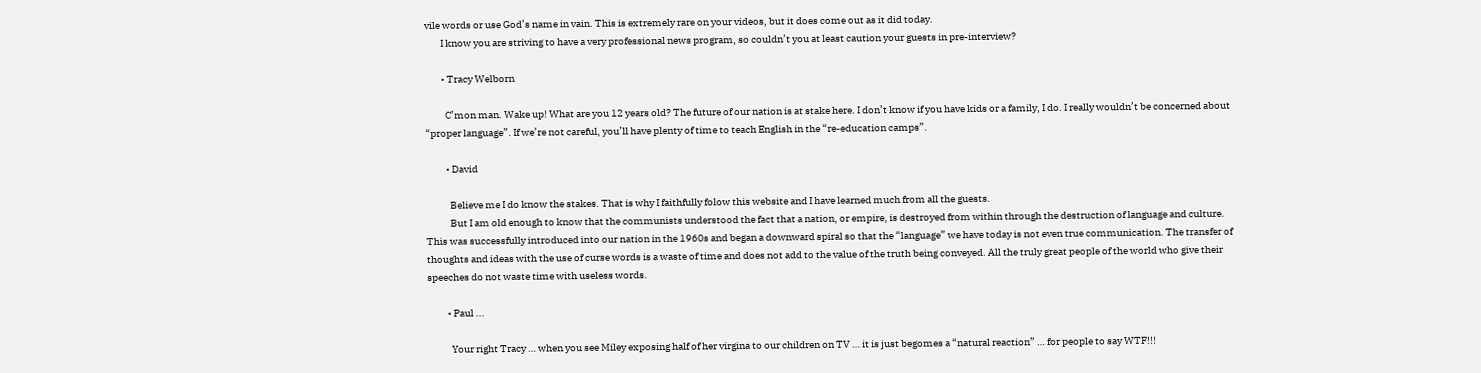vile words or use God’s name in vain. This is extremely rare on your videos, but it does come out as it did today.
        I know you are striving to have a very professional news program, so couldn’t you at least caution your guests in pre-interview?

        • Tracy Welborn

          C’mon man. Wake up! What are you 12 years old? The future of our nation is at stake here. I don’t know if you have kids or a family, I do. I really wouldn’t be concerned about “proper language”. If we’re not careful, you’ll have plenty of time to teach English in the “re-education camps”.

          • David

            Believe me I do know the stakes. That is why I faithfully folow this website and I have learned much from all the guests.
            But I am old enough to know that the communists understood the fact that a nation, or empire, is destroyed from within through the destruction of language and culture. This was successfully introduced into our nation in the 1960s and began a downward spiral so that the “language” we have today is not even true communication. The transfer of thoughts and ideas with the use of curse words is a waste of time and does not add to the value of the truth being conveyed. All the truly great people of the world who give their speeches do not waste time with useless words.

          • Paul ...

            Your right Tracy … when you see Miley exposing half of her virgina to our children on TV … it is just begomes a “natural reaction” … for people to say WTF!!!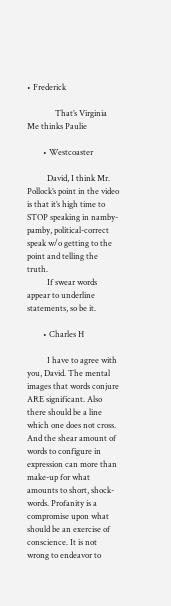• Frederick

              That’s Virginia Me thinks Paulie

        • Westcoaster

          David, I think Mr. Pollock’s point in the video is that it’s high time to STOP speaking in namby-pamby, political-correct speak w/o getting to the point and telling the truth.
          If swear words appear to underline statements, so be it.

        • Charles H

          I have to agree with you, David. The mental images that words conjure ARE significant. Also there should be a line which one does not cross. And the shear amount of words to configure in expression can more than make-up for what amounts to short, shock-words. Profanity is a compromise upon what should be an exercise of conscience. It is not wrong to endeavor to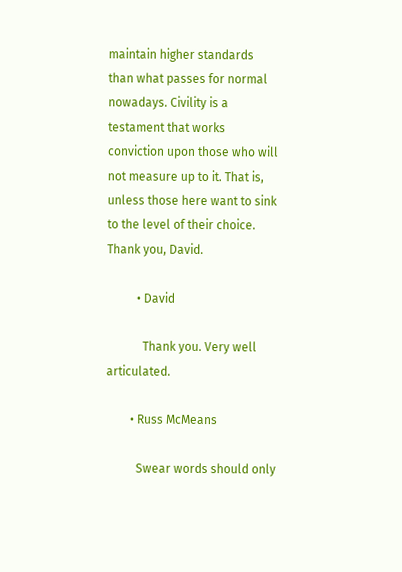maintain higher standards than what passes for normal nowadays. Civility is a testament that works conviction upon those who will not measure up to it. That is, unless those here want to sink to the level of their choice. Thank you, David.

          • David

            Thank you. Very well articulated.

        • Russ McMeans

          Swear words should only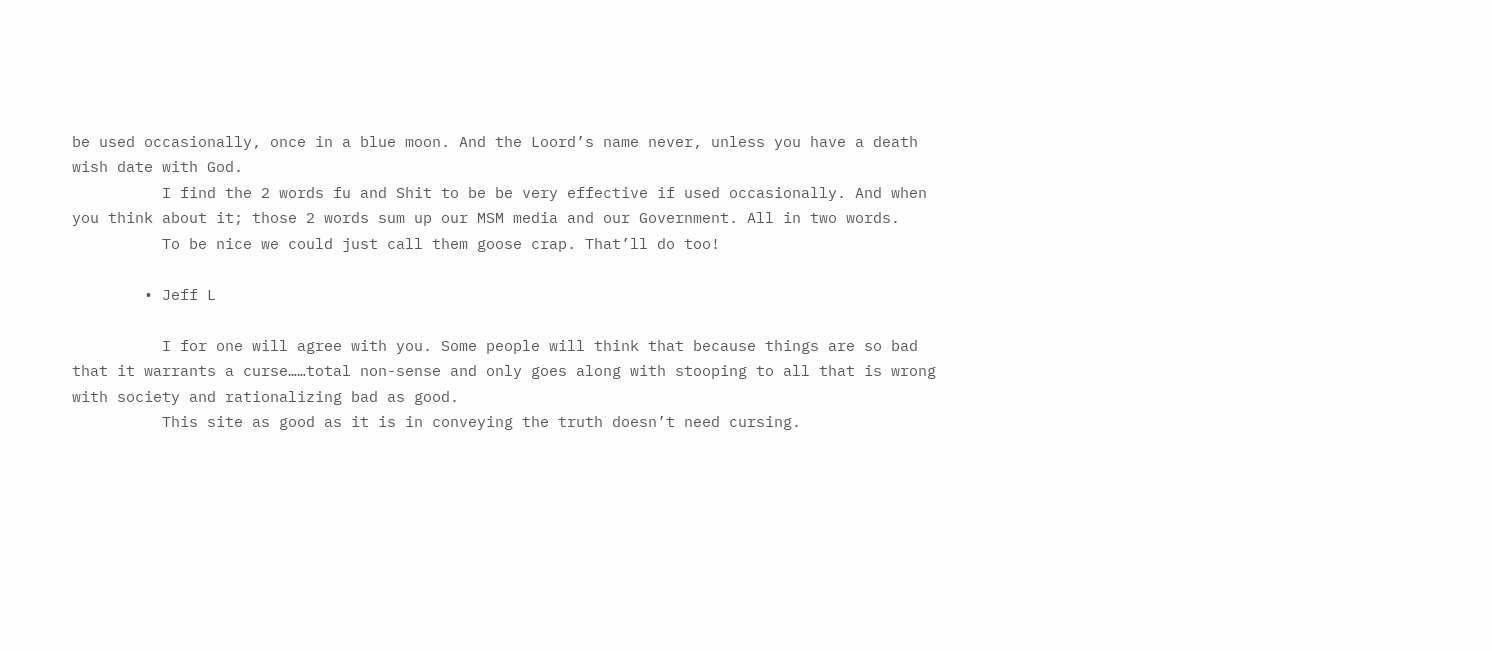be used occasionally, once in a blue moon. And the Loord’s name never, unless you have a death wish date with God.
          I find the 2 words fu and Shit to be be very effective if used occasionally. And when you think about it; those 2 words sum up our MSM media and our Government. All in two words.
          To be nice we could just call them goose crap. That’ll do too!

        • Jeff L

          I for one will agree with you. Some people will think that because things are so bad that it warrants a curse……total non-sense and only goes along with stooping to all that is wrong with society and rationalizing bad as good.
          This site as good as it is in conveying the truth doesn’t need cursing.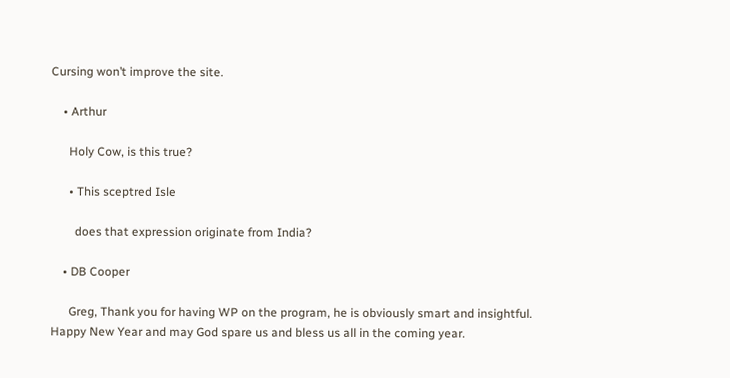Cursing won’t improve the site.

    • Arthur

      Holy Cow, is this true?

      • This sceptred Isle

        does that expression originate from India?

    • DB Cooper

      Greg, Thank you for having WP on the program, he is obviously smart and insightful. Happy New Year and may God spare us and bless us all in the coming year.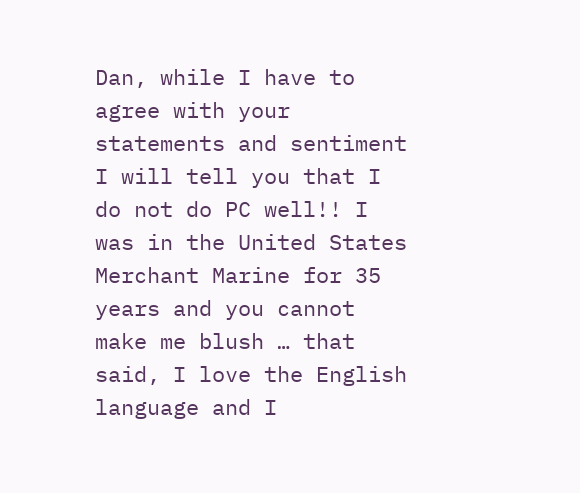Dan, while I have to agree with your statements and sentiment I will tell you that I do not do PC well!! I was in the United States Merchant Marine for 35 years and you cannot make me blush … that said, I love the English language and I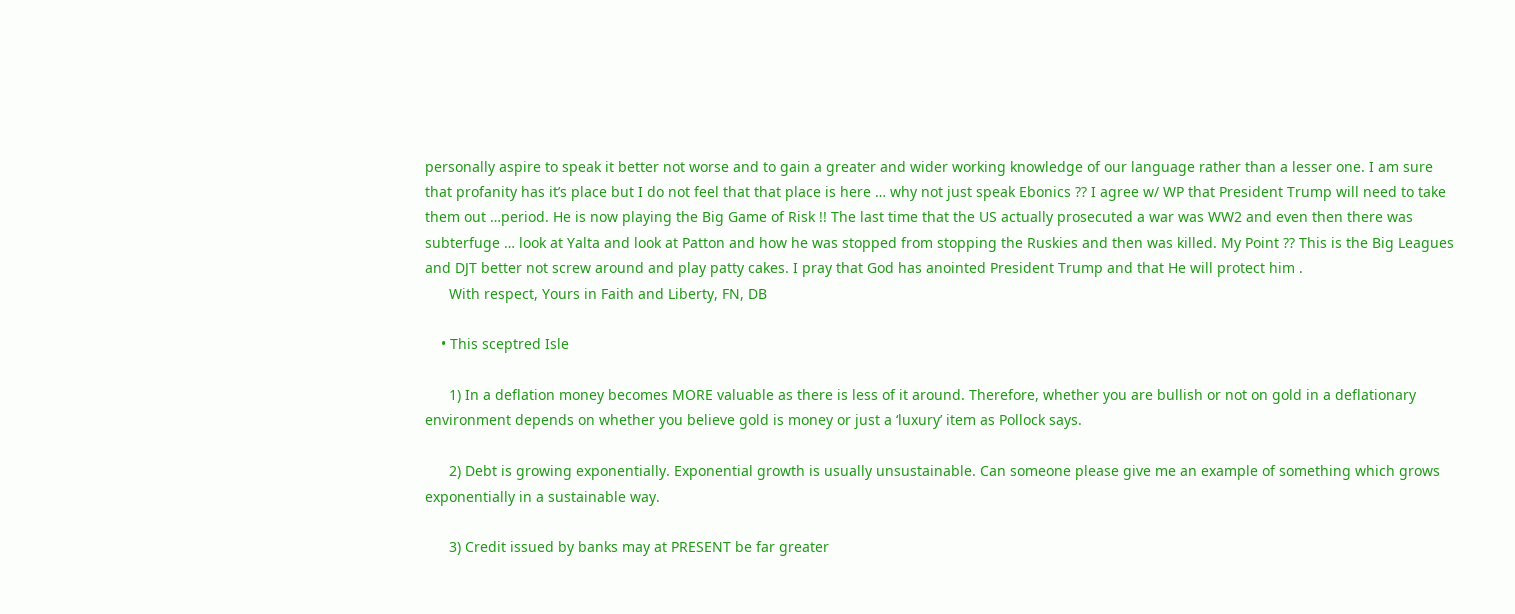personally aspire to speak it better not worse and to gain a greater and wider working knowledge of our language rather than a lesser one. I am sure that profanity has it’s place but I do not feel that that place is here … why not just speak Ebonics ?? I agree w/ WP that President Trump will need to take them out …period. He is now playing the Big Game of Risk !! The last time that the US actually prosecuted a war was WW2 and even then there was subterfuge … look at Yalta and look at Patton and how he was stopped from stopping the Ruskies and then was killed. My Point ?? This is the Big Leagues and DJT better not screw around and play patty cakes. I pray that God has anointed President Trump and that He will protect him .
      With respect, Yours in Faith and Liberty, FN, DB

    • This sceptred Isle

      1) In a deflation money becomes MORE valuable as there is less of it around. Therefore, whether you are bullish or not on gold in a deflationary environment depends on whether you believe gold is money or just a ‘luxury’ item as Pollock says.

      2) Debt is growing exponentially. Exponential growth is usually unsustainable. Can someone please give me an example of something which grows exponentially in a sustainable way.

      3) Credit issued by banks may at PRESENT be far greater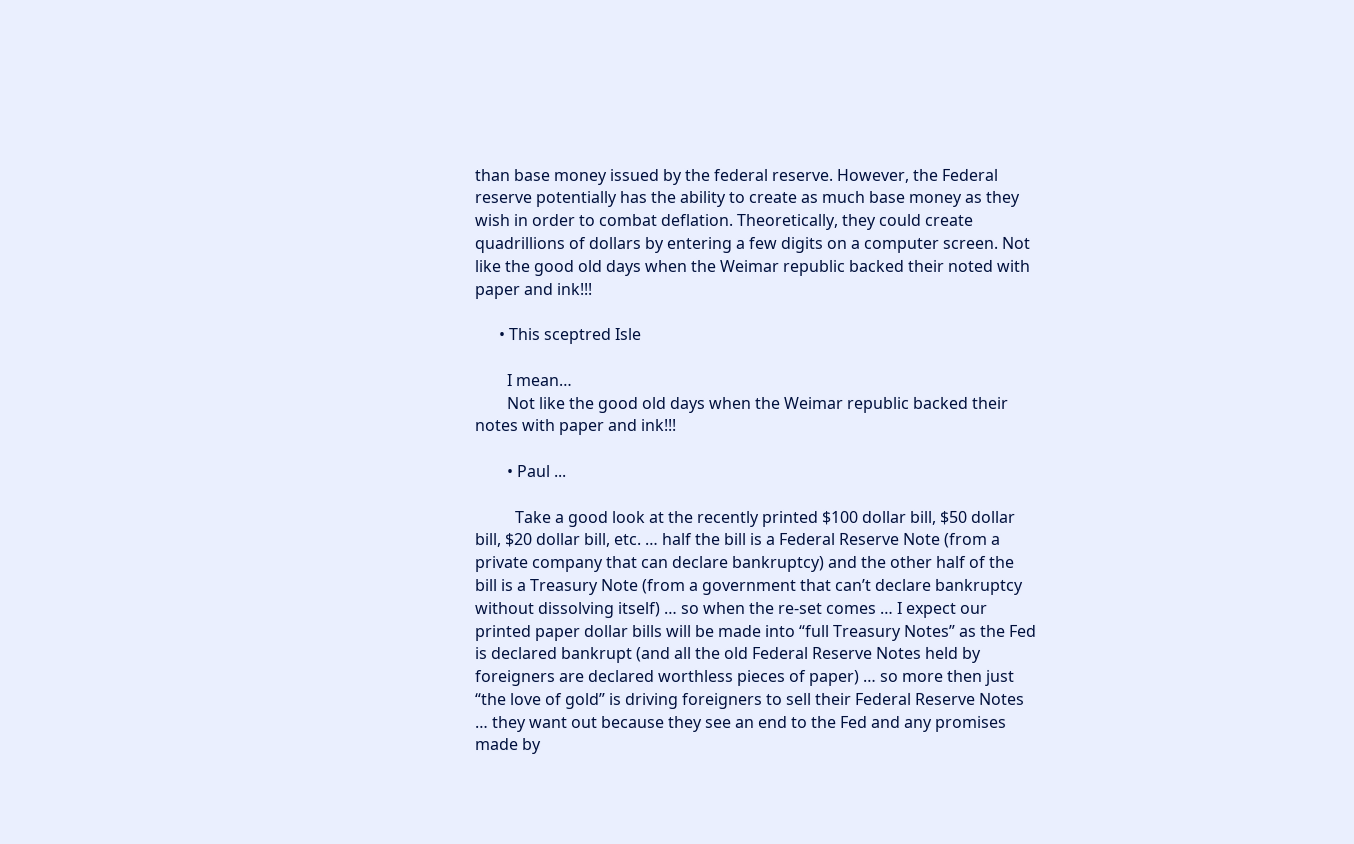than base money issued by the federal reserve. However, the Federal reserve potentially has the ability to create as much base money as they wish in order to combat deflation. Theoretically, they could create quadrillions of dollars by entering a few digits on a computer screen. Not like the good old days when the Weimar republic backed their noted with paper and ink!!!

      • This sceptred Isle

        I mean…
        Not like the good old days when the Weimar republic backed their notes with paper and ink!!!

        • Paul ...

          Take a good look at the recently printed $100 dollar bill, $50 dollar bill, $20 dollar bill, etc. … half the bill is a Federal Reserve Note (from a private company that can declare bankruptcy) and the other half of the bill is a Treasury Note (from a government that can’t declare bankruptcy without dissolving itself) … so when the re-set comes … I expect our printed paper dollar bills will be made into “full Treasury Notes” as the Fed is declared bankrupt (and all the old Federal Reserve Notes held by foreigners are declared worthless pieces of paper) … so more then just “the love of gold” is driving foreigners to sell their Federal Reserve Notes … they want out because they see an end to the Fed and any promises made by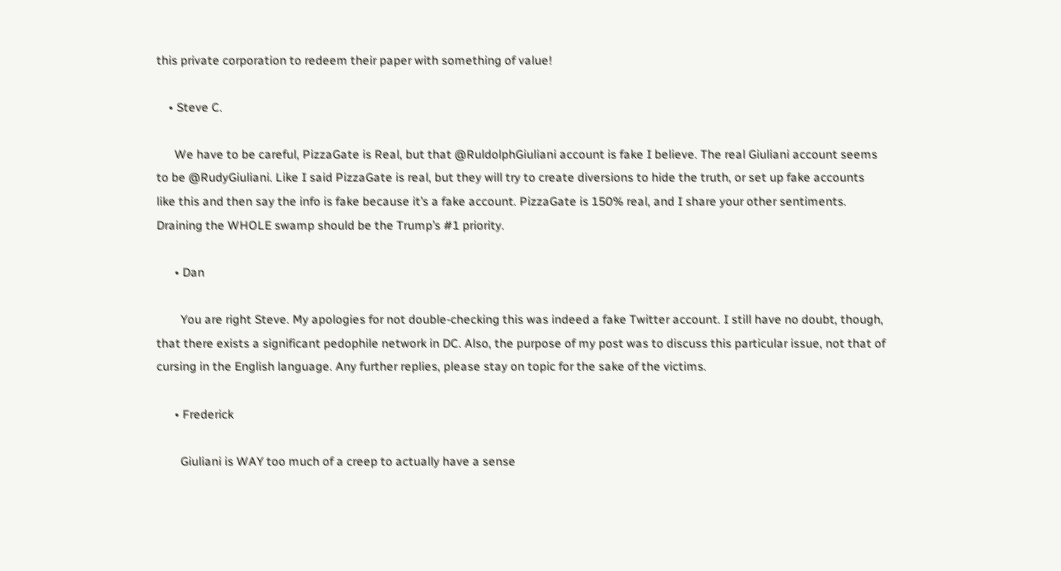this private corporation to redeem their paper with something of value!

    • Steve C.

      We have to be careful, PizzaGate is Real, but that @RuldolphGiuliani account is fake I believe. The real Giuliani account seems to be @RudyGiuliani. Like I said PizzaGate is real, but they will try to create diversions to hide the truth, or set up fake accounts like this and then say the info is fake because it’s a fake account. PizzaGate is 150% real, and I share your other sentiments. Draining the WHOLE swamp should be the Trump’s #1 priority.

      • Dan

        You are right Steve. My apologies for not double-checking this was indeed a fake Twitter account. I still have no doubt, though, that there exists a significant pedophile network in DC. Also, the purpose of my post was to discuss this particular issue, not that of cursing in the English language. Any further replies, please stay on topic for the sake of the victims.

      • Frederick

        Giuliani is WAY too much of a creep to actually have a sense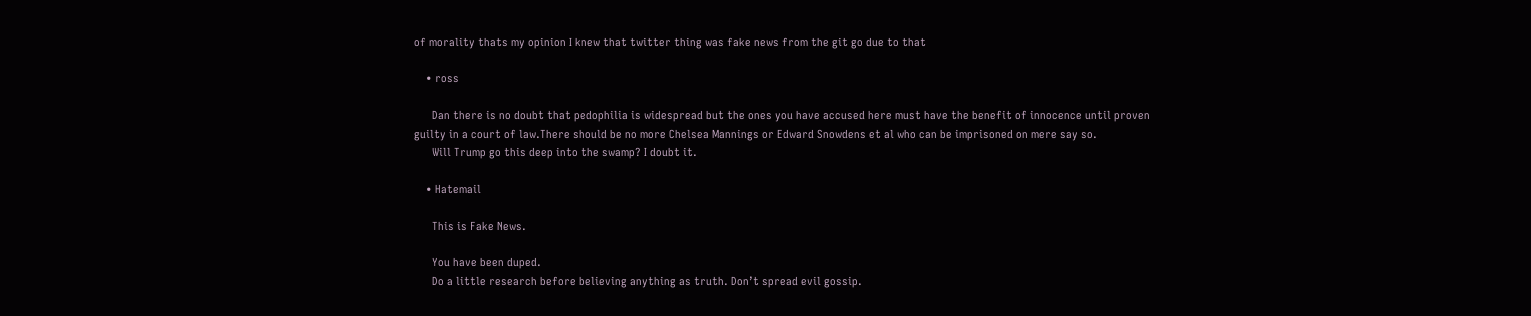of morality thats my opinion I knew that twitter thing was fake news from the git go due to that

    • ross

      Dan there is no doubt that pedophilia is widespread but the ones you have accused here must have the benefit of innocence until proven guilty in a court of law.There should be no more Chelsea Mannings or Edward Snowdens et al who can be imprisoned on mere say so.
      Will Trump go this deep into the swamp? I doubt it.

    • Hatemail

      This is Fake News.

      You have been duped.
      Do a little research before believing anything as truth. Don’t spread evil gossip.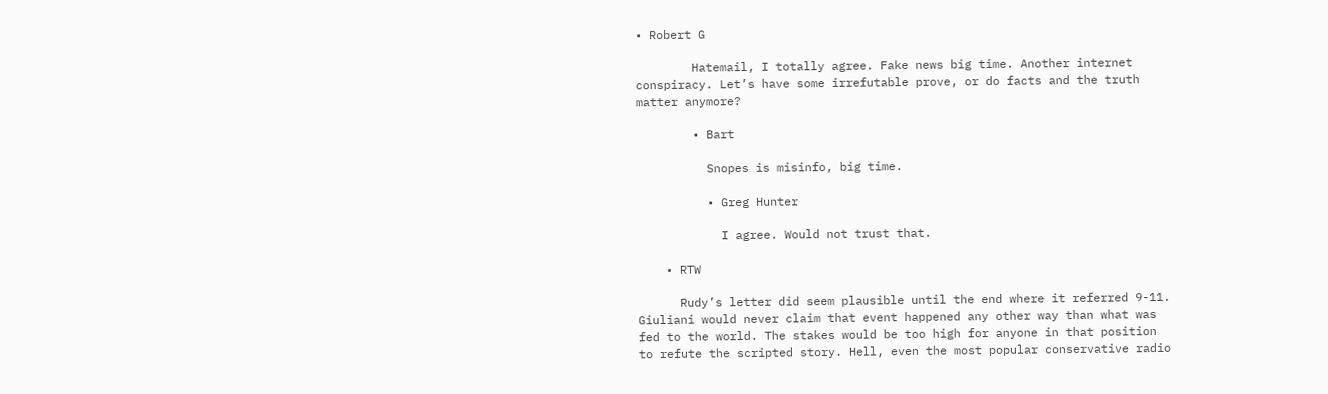• Robert G

        Hatemail, I totally agree. Fake news big time. Another internet conspiracy. Let’s have some irrefutable prove, or do facts and the truth matter anymore?

        • Bart

          Snopes is misinfo, big time.

          • Greg Hunter

            I agree. Would not trust that.

    • RTW

      Rudy’s letter did seem plausible until the end where it referred 9-11. Giuliani would never claim that event happened any other way than what was fed to the world. The stakes would be too high for anyone in that position to refute the scripted story. Hell, even the most popular conservative radio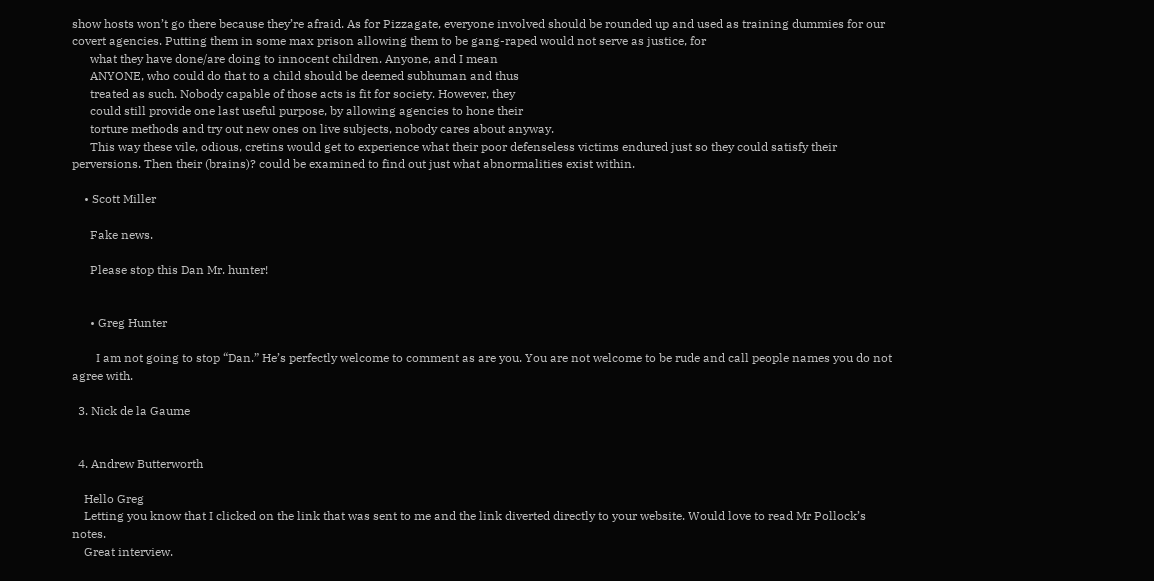show hosts won’t go there because they’re afraid. As for Pizzagate, everyone involved should be rounded up and used as training dummies for our covert agencies. Putting them in some max prison allowing them to be gang-raped would not serve as justice, for
      what they have done/are doing to innocent children. Anyone, and I mean
      ANYONE, who could do that to a child should be deemed subhuman and thus
      treated as such. Nobody capable of those acts is fit for society. However, they
      could still provide one last useful purpose, by allowing agencies to hone their
      torture methods and try out new ones on live subjects, nobody cares about anyway.
      This way these vile, odious, cretins would get to experience what their poor defenseless victims endured just so they could satisfy their perversions. Then their (brains)? could be examined to find out just what abnormalities exist within.

    • Scott Miller

      Fake news.

      Please stop this Dan Mr. hunter!


      • Greg Hunter

        I am not going to stop “Dan.” He’s perfectly welcome to comment as are you. You are not welcome to be rude and call people names you do not agree with.

  3. Nick de la Gaume


  4. Andrew Butterworth

    Hello Greg
    Letting you know that I clicked on the link that was sent to me and the link diverted directly to your website. Would love to read Mr Pollock’s notes.
    Great interview.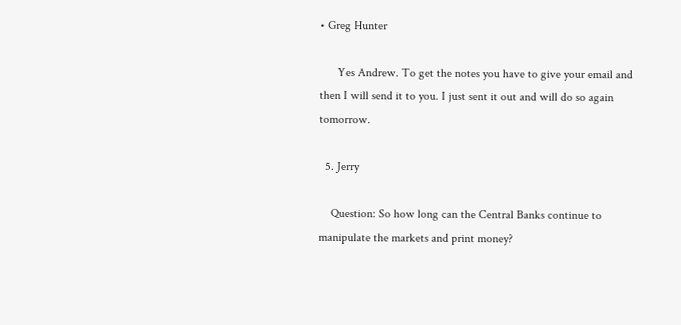• Greg Hunter

      Yes Andrew. To get the notes you have to give your email and then I will send it to you. I just sent it out and will do so again tomorrow.

  5. Jerry

    Question: So how long can the Central Banks continue to manipulate the markets and print money?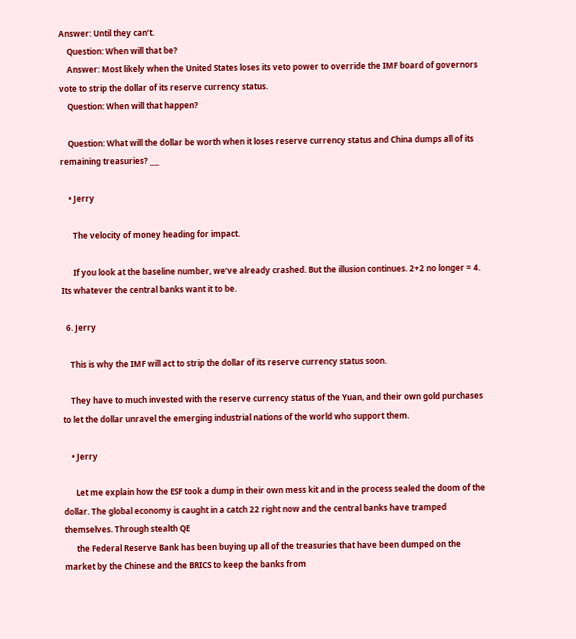Answer: Until they can’t.
    Question: When will that be?
    Answer: Most likely when the United States loses its veto power to override the IMF board of governors vote to strip the dollar of its reserve currency status.
    Question: When will that happen?

    Question: What will the dollar be worth when it loses reserve currency status and China dumps all of its remaining treasuries? ___

    • Jerry

      The velocity of money heading for impact.

      If you look at the baseline number, we’ve already crashed. But the illusion continues. 2+2 no longer = 4. Its whatever the central banks want it to be.

  6. Jerry

    This is why the IMF will act to strip the dollar of its reserve currency status soon.

    They have to much invested with the reserve currency status of the Yuan, and their own gold purchases to let the dollar unravel the emerging industrial nations of the world who support them.

    • Jerry

      Let me explain how the ESF took a dump in their own mess kit and in the process sealed the doom of the dollar. The global economy is caught in a catch 22 right now and the central banks have tramped themselves. Through stealth QE
      the Federal Reserve Bank has been buying up all of the treasuries that have been dumped on the market by the Chinese and the BRICS to keep the banks from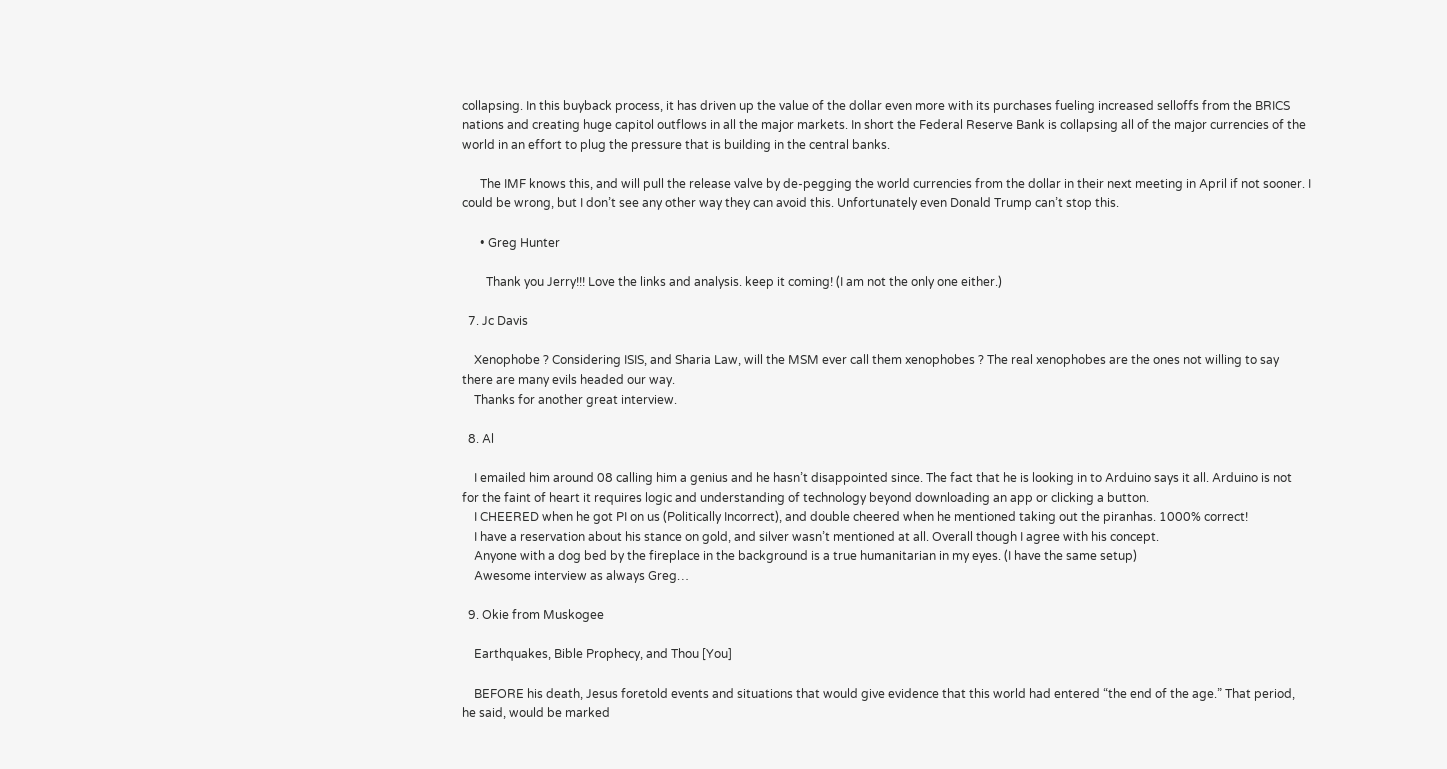collapsing. In this buyback process, it has driven up the value of the dollar even more with its purchases fueling increased selloffs from the BRICS nations and creating huge capitol outflows in all the major markets. In short the Federal Reserve Bank is collapsing all of the major currencies of the world in an effort to plug the pressure that is building in the central banks.

      The IMF knows this, and will pull the release valve by de-pegging the world currencies from the dollar in their next meeting in April if not sooner. I could be wrong, but I don’t see any other way they can avoid this. Unfortunately even Donald Trump can’t stop this.

      • Greg Hunter

        Thank you Jerry!!! Love the links and analysis. keep it coming! (I am not the only one either.)

  7. Jc Davis

    Xenophobe ? Considering ISIS, and Sharia Law, will the MSM ever call them xenophobes ? The real xenophobes are the ones not willing to say there are many evils headed our way.
    Thanks for another great interview.

  8. Al

    I emailed him around 08 calling him a genius and he hasn’t disappointed since. The fact that he is looking in to Arduino says it all. Arduino is not for the faint of heart it requires logic and understanding of technology beyond downloading an app or clicking a button.
    I CHEERED when he got PI on us (Politically Incorrect), and double cheered when he mentioned taking out the piranhas. 1000% correct!
    I have a reservation about his stance on gold, and silver wasn’t mentioned at all. Overall though I agree with his concept.
    Anyone with a dog bed by the fireplace in the background is a true humanitarian in my eyes. (I have the same setup)
    Awesome interview as always Greg…

  9. Okie from Muskogee

    Earthquakes, Bible Prophecy, and Thou [You]

    BEFORE his death, Jesus foretold events and situations that would give evidence that this world had entered “the end of the age.” That period, he said, would be marked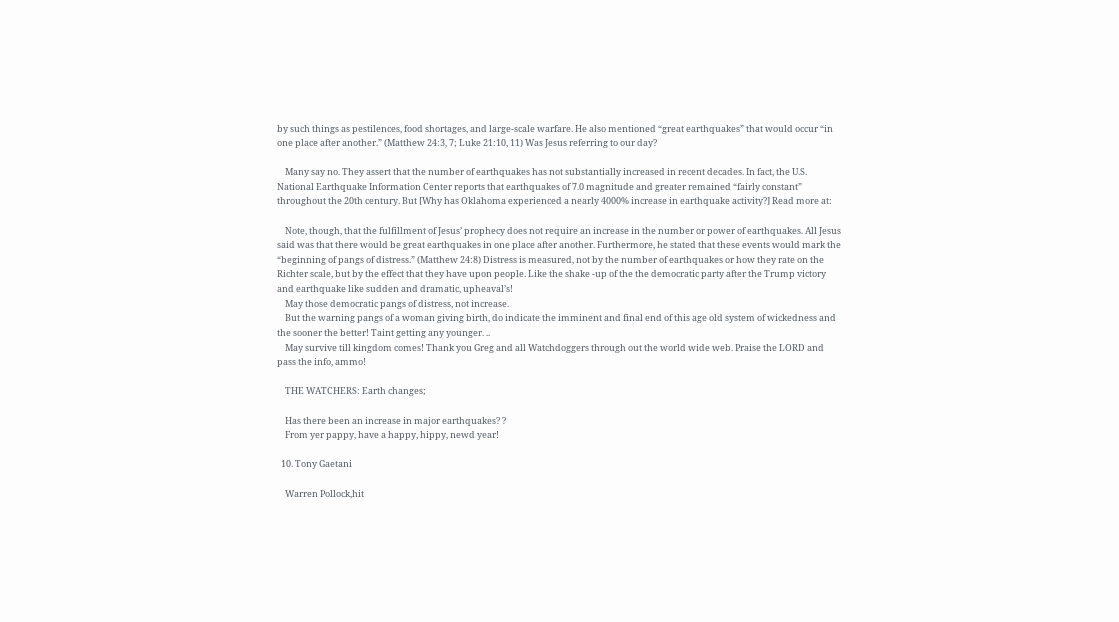by such things as pestilences, food shortages, and large-scale warfare. He also mentioned “great earthquakes” that would occur “in one place after another.” (Matthew 24:3, 7; Luke 21:10, 11) Was Jesus referring to our day?

    Many say no. They assert that the number of earthquakes has not substantially increased in recent decades. In fact, the U.S. National Earthquake Information Center reports that earthquakes of 7.0 magnitude and greater remained “fairly constant” throughout the 20th century. But [Why has Oklahoma experienced a nearly 4000% increase in earthquake activity?] Read more at:

    Note, though, that the fulfillment of Jesus’ prophecy does not require an increase in the number or power of earthquakes. All Jesus said was that there would be great earthquakes in one place after another. Furthermore, he stated that these events would mark the “beginning of pangs of distress.” (Matthew 24:8) Distress is measured, not by the number of earthquakes or how they rate on the Richter scale, but by the effect that they have upon people. Like the shake -up of the the democratic party after the Trump victory and earthquake like sudden and dramatic, upheaval’s!
    May those democratic pangs of distress, not increase.
    But the warning pangs of a woman giving birth, do indicate the imminent and final end of this age old system of wickedness and the sooner the better! Taint getting any younger. ..
    May survive till kingdom comes! Thank you Greg and all Watchdoggers through out the world wide web. Praise the LORD and pass the info, ammo!

    THE WATCHERS: Earth changes;

    Has there been an increase in major earthquakes? ?
    From yer pappy, have a happy, hippy, newd year!

  10. Tony Gaetani

    Warren Pollock,hit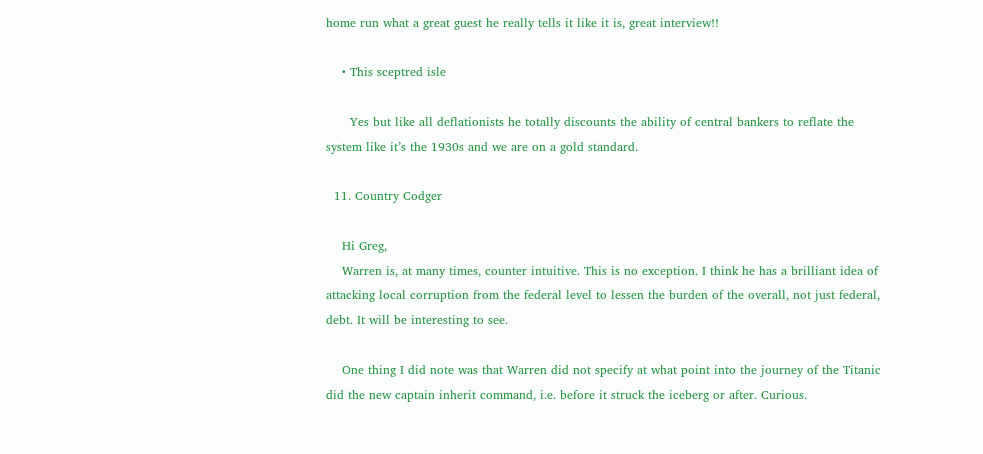home run what a great guest he really tells it like it is, great interview!!

    • This sceptred isle

      Yes but like all deflationists he totally discounts the ability of central bankers to reflate the system like it’s the 1930s and we are on a gold standard.

  11. Country Codger

    Hi Greg,
    Warren is, at many times, counter intuitive. This is no exception. I think he has a brilliant idea of attacking local corruption from the federal level to lessen the burden of the overall, not just federal, debt. It will be interesting to see.

    One thing I did note was that Warren did not specify at what point into the journey of the Titanic did the new captain inherit command, i.e. before it struck the iceberg or after. Curious.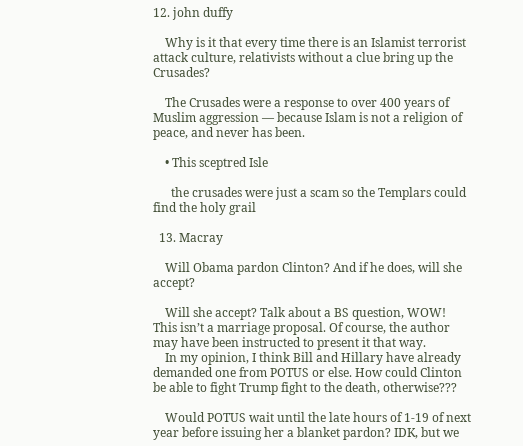12. john duffy

    Why is it that every time there is an Islamist terrorist attack culture, relativists without a clue bring up the Crusades?

    The Crusades were a response to over 400 years of Muslim aggression — because Islam is not a religion of peace, and never has been.

    • This sceptred Isle

      the crusades were just a scam so the Templars could find the holy grail

  13. Macray

    Will Obama pardon Clinton? And if he does, will she accept?

    Will she accept? Talk about a BS question, WOW! This isn’t a marriage proposal. Of course, the author may have been instructed to present it that way.
    In my opinion, I think Bill and Hillary have already demanded one from POTUS or else. How could Clinton be able to fight Trump fight to the death, otherwise???

    Would POTUS wait until the late hours of 1-19 of next year before issuing her a blanket pardon? IDK, but we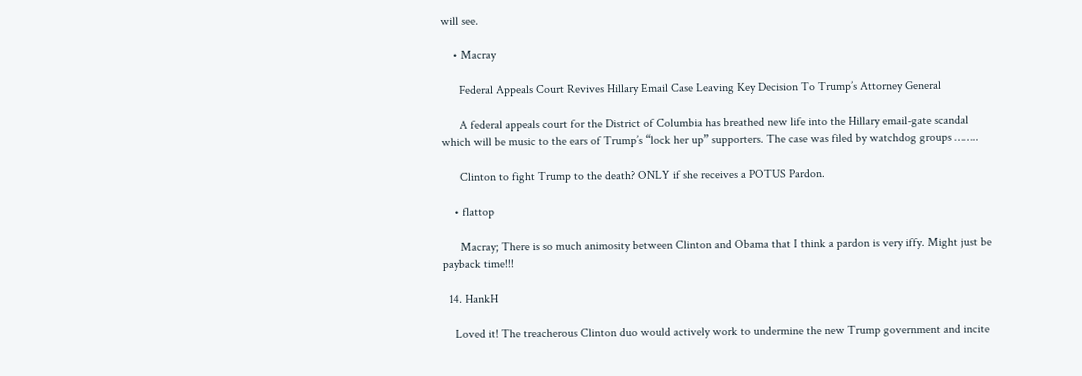will see.

    • Macray

      Federal Appeals Court Revives Hillary Email Case Leaving Key Decision To Trump’s Attorney General

      A federal appeals court for the District of Columbia has breathed new life into the Hillary email-gate scandal which will be music to the ears of Trump’s “lock her up” supporters. The case was filed by watchdog groups ……..

      Clinton to fight Trump to the death? ONLY if she receives a POTUS Pardon.

    • flattop

      Macray; There is so much animosity between Clinton and Obama that I think a pardon is very iffy. Might just be payback time!!!

  14. HankH

    Loved it! The treacherous Clinton duo would actively work to undermine the new Trump government and incite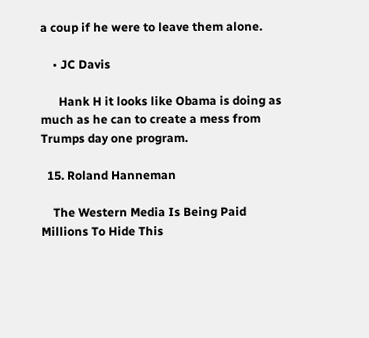a coup if he were to leave them alone.

    • JC Davis

      Hank H it looks like Obama is doing as much as he can to create a mess from Trumps day one program.

  15. Roland Hanneman

    The Western Media Is Being Paid Millions To Hide This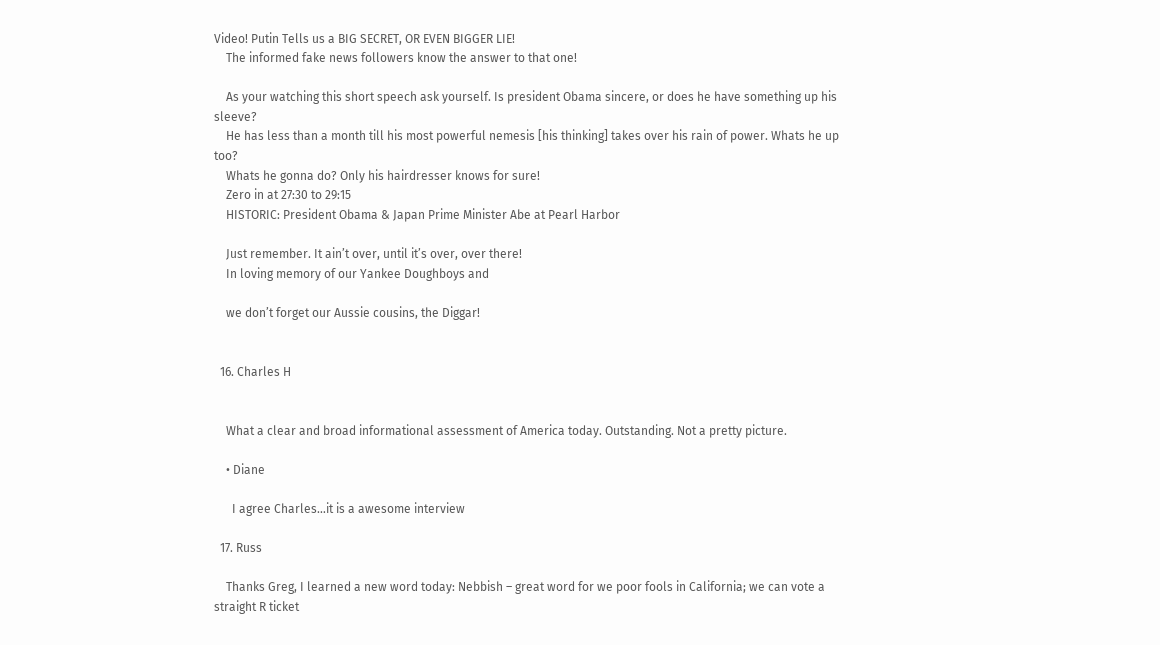Video! Putin Tells us a BIG SECRET, OR EVEN BIGGER LIE!
    The informed fake news followers know the answer to that one!

    As your watching this short speech ask yourself. Is president Obama sincere, or does he have something up his sleeve?
    He has less than a month till his most powerful nemesis [his thinking] takes over his rain of power. Whats he up too?
    Whats he gonna do? Only his hairdresser knows for sure!
    Zero in at 27:30 to 29:15
    HISTORIC: President Obama & Japan Prime Minister Abe at Pearl Harbor

    Just remember. It ain’t over, until it’s over, over there!
    In loving memory of our Yankee Doughboys and

    we don’t forget our Aussie cousins, the Diggar!


  16. Charles H


    What a clear and broad informational assessment of America today. Outstanding. Not a pretty picture.

    • Diane

      I agree Charles…it is a awesome interview

  17. Russ

    Thanks Greg, I learned a new word today: Nebbish – great word for we poor fools in California; we can vote a straight R ticket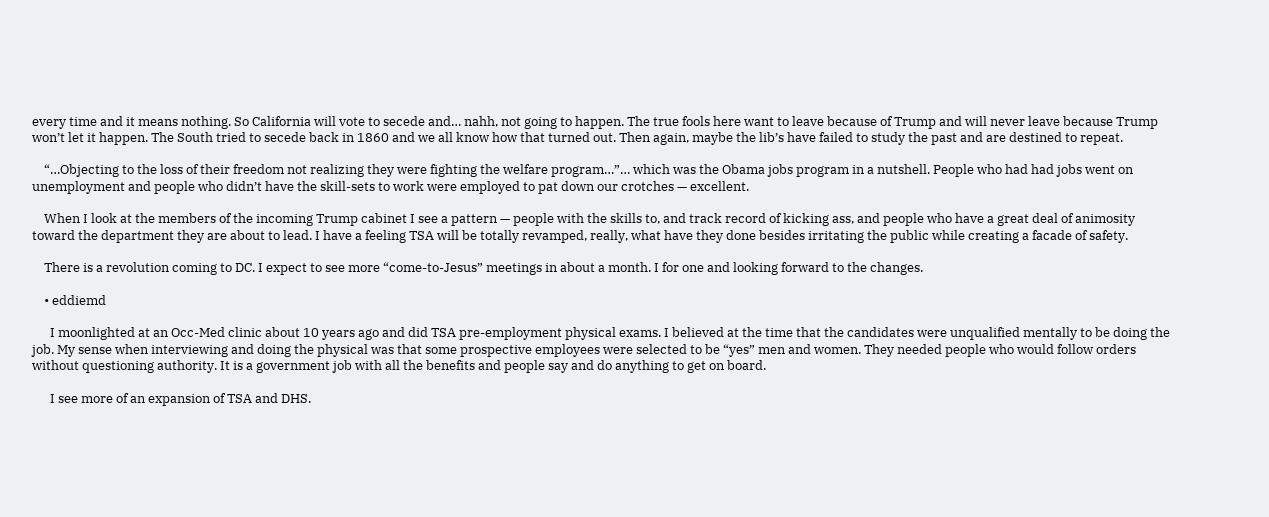every time and it means nothing. So California will vote to secede and… nahh, not going to happen. The true fools here want to leave because of Trump and will never leave because Trump won’t let it happen. The South tried to secede back in 1860 and we all know how that turned out. Then again, maybe the lib’s have failed to study the past and are destined to repeat.

    “…Objecting to the loss of their freedom not realizing they were fighting the welfare program…”… which was the Obama jobs program in a nutshell. People who had had jobs went on unemployment and people who didn’t have the skill-sets to work were employed to pat down our crotches — excellent.

    When I look at the members of the incoming Trump cabinet I see a pattern — people with the skills to, and track record of kicking ass, and people who have a great deal of animosity toward the department they are about to lead. I have a feeling TSA will be totally revamped, really, what have they done besides irritating the public while creating a facade of safety.

    There is a revolution coming to DC. I expect to see more “come-to-Jesus” meetings in about a month. I for one and looking forward to the changes.

    • eddiemd

      I moonlighted at an Occ-Med clinic about 10 years ago and did TSA pre-employment physical exams. I believed at the time that the candidates were unqualified mentally to be doing the job. My sense when interviewing and doing the physical was that some prospective employees were selected to be “yes” men and women. They needed people who would follow orders without questioning authority. It is a government job with all the benefits and people say and do anything to get on board.

      I see more of an expansion of TSA and DHS.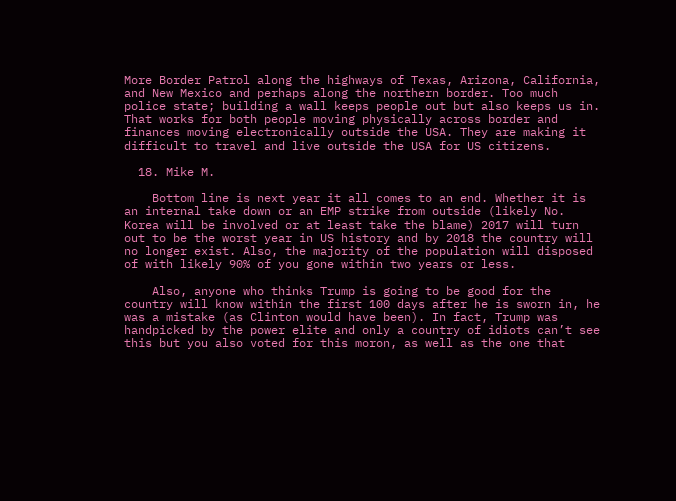More Border Patrol along the highways of Texas, Arizona, California, and New Mexico and perhaps along the northern border. Too much police state; building a wall keeps people out but also keeps us in. That works for both people moving physically across border and finances moving electronically outside the USA. They are making it difficult to travel and live outside the USA for US citizens.

  18. Mike M.

    Bottom line is next year it all comes to an end. Whether it is an internal take down or an EMP strike from outside (likely No. Korea will be involved or at least take the blame) 2017 will turn out to be the worst year in US history and by 2018 the country will no longer exist. Also, the majority of the population will disposed of with likely 90% of you gone within two years or less.

    Also, anyone who thinks Trump is going to be good for the country will know within the first 100 days after he is sworn in, he was a mistake (as Clinton would have been). In fact, Trump was handpicked by the power elite and only a country of idiots can’t see this but you also voted for this moron, as well as the one that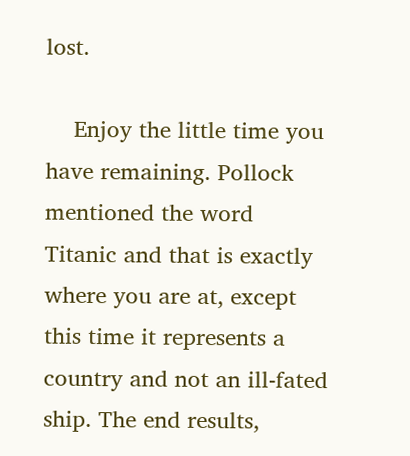lost.

    Enjoy the little time you have remaining. Pollock mentioned the word Titanic and that is exactly where you are at, except this time it represents a country and not an ill-fated ship. The end results,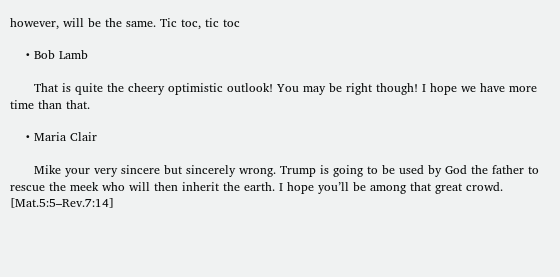however, will be the same. Tic toc, tic toc

    • Bob Lamb

      That is quite the cheery optimistic outlook! You may be right though! I hope we have more time than that.

    • Maria Clair

      Mike your very sincere but sincerely wrong. Trump is going to be used by God the father to rescue the meek who will then inherit the earth. I hope you’ll be among that great crowd. [Mat.5:5–Rev.7:14]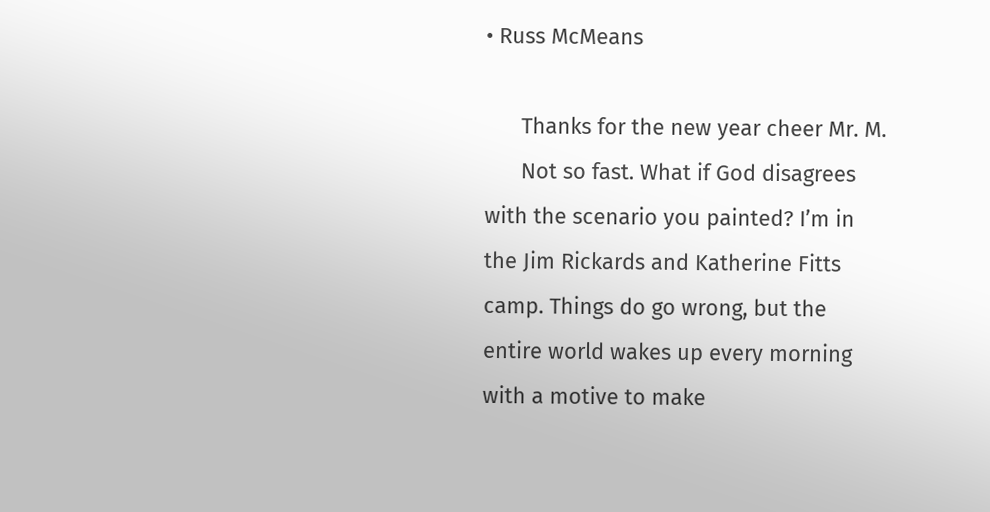• Russ McMeans

      Thanks for the new year cheer Mr. M.
      Not so fast. What if God disagrees with the scenario you painted? I’m in the Jim Rickards and Katherine Fitts camp. Things do go wrong, but the entire world wakes up every morning with a motive to make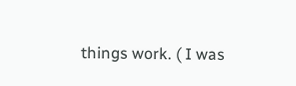things work. ( I was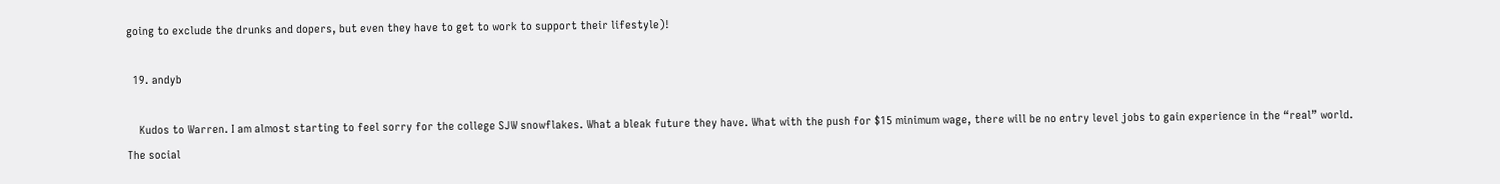going to exclude the drunks and dopers, but even they have to get to work to support their lifestyle)!

  19. andyb

    Kudos to Warren. I am almost starting to feel sorry for the college SJW snowflakes. What a bleak future they have. What with the push for $15 minimum wage, there will be no entry level jobs to gain experience in the “real” world. The social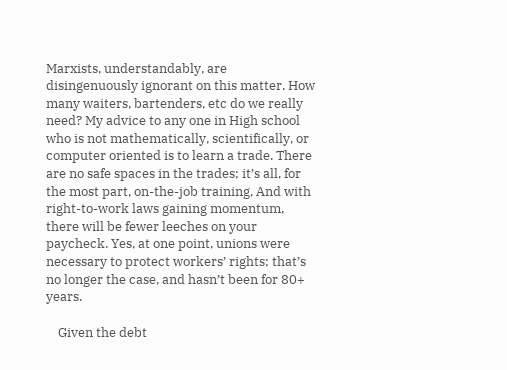Marxists, understandably, are disingenuously ignorant on this matter. How many waiters, bartenders, etc do we really need? My advice to any one in High school who is not mathematically, scientifically, or computer oriented is to learn a trade. There are no safe spaces in the trades; it’s all, for the most part, on-the-job training, And with right-to-work laws gaining momentum, there will be fewer leeches on your paycheck. Yes, at one point, unions were necessary to protect workers’ rights; that’s no longer the case, and hasn’t been for 80+ years.

    Given the debt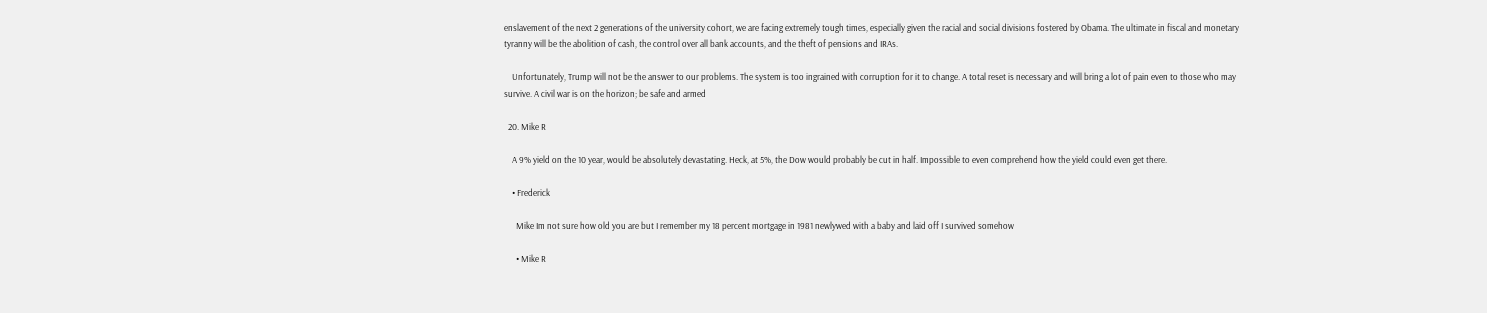enslavement of the next 2 generations of the university cohort, we are facing extremely tough times, especially given the racial and social divisions fostered by Obama. The ultimate in fiscal and monetary tyranny will be the abolition of cash, the control over all bank accounts, and the theft of pensions and IRAs.

    Unfortunately, Trump will not be the answer to our problems. The system is too ingrained with corruption for it to change. A total reset is necessary and will bring a lot of pain even to those who may survive. A civil war is on the horizon; be safe and armed

  20. Mike R

    A 9% yield on the 10 year, would be absolutely devastating. Heck, at 5%, the Dow would probably be cut in half. Impossible to even comprehend how the yield could even get there.

    • Frederick

      Mike Im not sure how old you are but I remember my 18 percent mortgage in 1981 newlywed with a baby and laid off I survived somehow

      • Mike R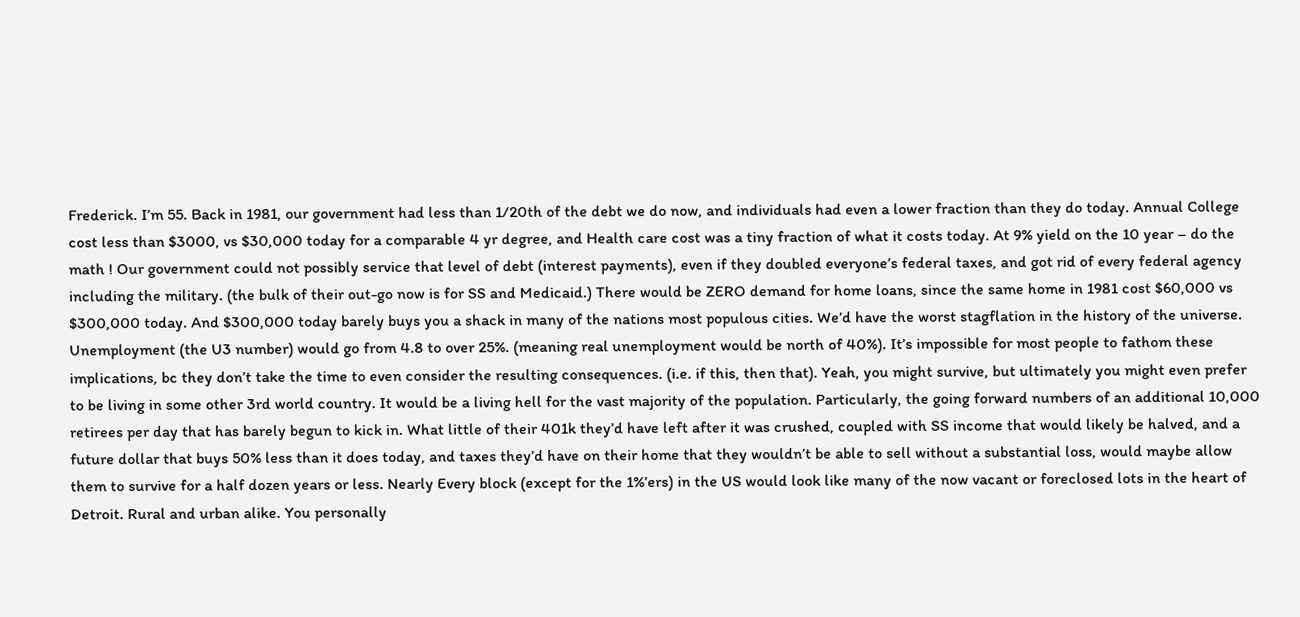Frederick. I’m 55. Back in 1981, our government had less than 1/20th of the debt we do now, and individuals had even a lower fraction than they do today. Annual College cost less than $3000, vs $30,000 today for a comparable 4 yr degree, and Health care cost was a tiny fraction of what it costs today. At 9% yield on the 10 year – do the math ! Our government could not possibly service that level of debt (interest payments), even if they doubled everyone’s federal taxes, and got rid of every federal agency including the military. (the bulk of their out-go now is for SS and Medicaid.) There would be ZERO demand for home loans, since the same home in 1981 cost $60,000 vs $300,000 today. And $300,000 today barely buys you a shack in many of the nations most populous cities. We’d have the worst stagflation in the history of the universe. Unemployment (the U3 number) would go from 4.8 to over 25%. (meaning real unemployment would be north of 40%). It’s impossible for most people to fathom these implications, bc they don’t take the time to even consider the resulting consequences. (i.e. if this, then that). Yeah, you might survive, but ultimately you might even prefer to be living in some other 3rd world country. It would be a living hell for the vast majority of the population. Particularly, the going forward numbers of an additional 10,000 retirees per day that has barely begun to kick in. What little of their 401k they’d have left after it was crushed, coupled with SS income that would likely be halved, and a future dollar that buys 50% less than it does today, and taxes they’d have on their home that they wouldn’t be able to sell without a substantial loss, would maybe allow them to survive for a half dozen years or less. Nearly Every block (except for the 1%’ers) in the US would look like many of the now vacant or foreclosed lots in the heart of Detroit. Rural and urban alike. You personally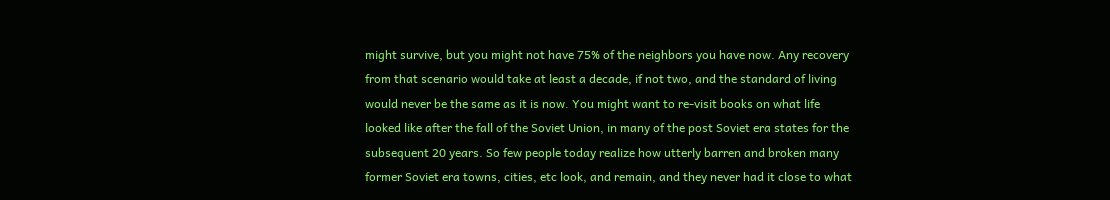might survive, but you might not have 75% of the neighbors you have now. Any recovery from that scenario would take at least a decade, if not two, and the standard of living would never be the same as it is now. You might want to re-visit books on what life looked like after the fall of the Soviet Union, in many of the post Soviet era states for the subsequent 20 years. So few people today realize how utterly barren and broken many former Soviet era towns, cities, etc look, and remain, and they never had it close to what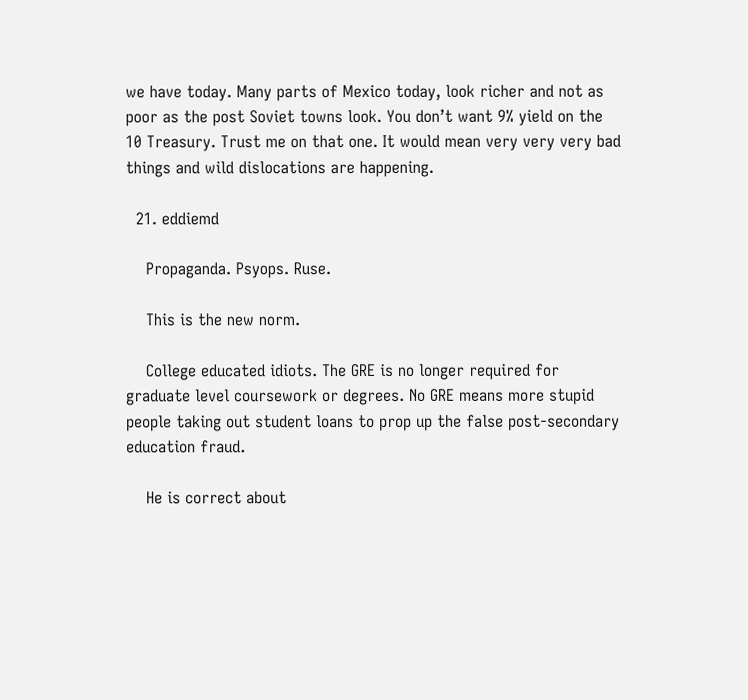we have today. Many parts of Mexico today, look richer and not as poor as the post Soviet towns look. You don’t want 9% yield on the 10 Treasury. Trust me on that one. It would mean very very very bad things and wild dislocations are happening.

  21. eddiemd

    Propaganda. Psyops. Ruse.

    This is the new norm.

    College educated idiots. The GRE is no longer required for graduate level coursework or degrees. No GRE means more stupid people taking out student loans to prop up the false post-secondary education fraud.

    He is correct about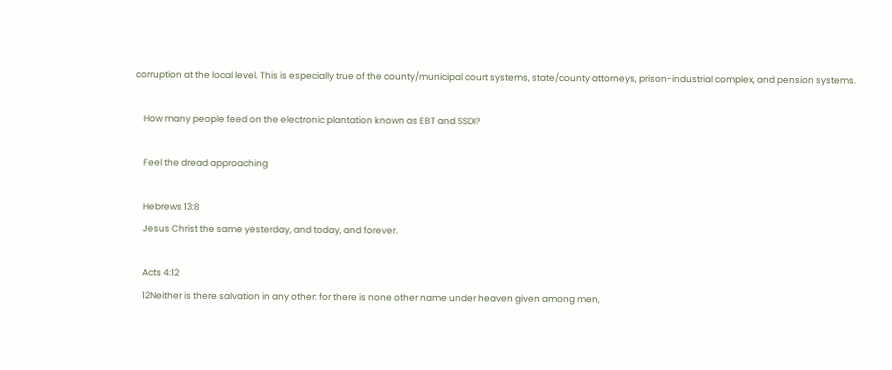corruption at the local level. This is especially true of the county/municipal court systems, state/county attorneys, prison-industrial complex, and pension systems.

    How many people feed on the electronic plantation known as EBT and SSDI?

    Feel the dread approaching

    Hebrews 13:8
    Jesus Christ the same yesterday, and today, and forever.

    Acts 4:12
    12Neither is there salvation in any other: for there is none other name under heaven given among men,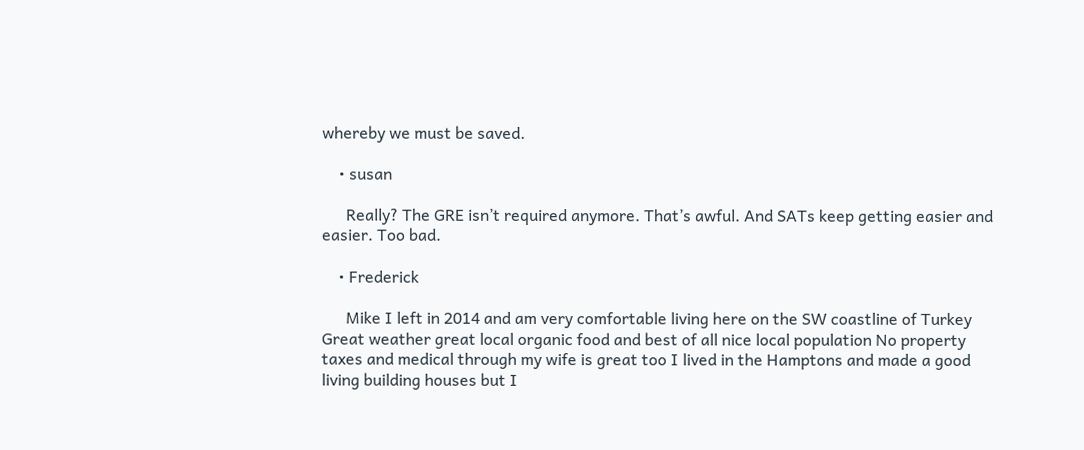whereby we must be saved.

    • susan

      Really? The GRE isn’t required anymore. That’s awful. And SATs keep getting easier and easier. Too bad.

    • Frederick

      Mike I left in 2014 and am very comfortable living here on the SW coastline of Turkey Great weather great local organic food and best of all nice local population No property taxes and medical through my wife is great too I lived in the Hamptons and made a good living building houses but I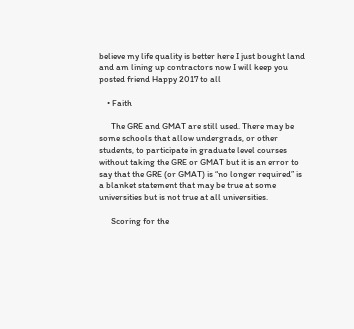believe my life quality is better here I just bought land and am lining up contractors now I will keep you posted friend Happy 2017 to all

    • Faith

      The GRE and GMAT are still used. There may be some schools that allow undergrads, or other students, to participate in graduate level courses without taking the GRE or GMAT but it is an error to say that the GRE (or GMAT) is “no longer required” is a blanket statement that may be true at some universities but is not true at all universities.

      Scoring for the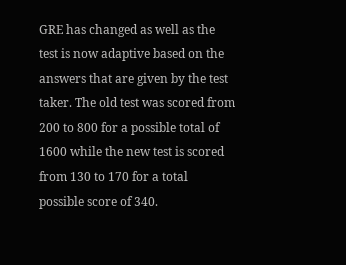GRE has changed as well as the test is now adaptive based on the answers that are given by the test taker. The old test was scored from 200 to 800 for a possible total of 1600 while the new test is scored from 130 to 170 for a total possible score of 340.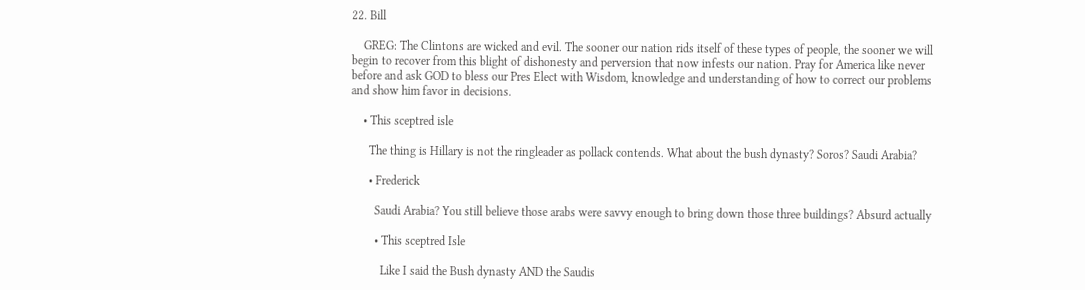22. Bill

    GREG: The Clintons are wicked and evil. The sooner our nation rids itself of these types of people, the sooner we will begin to recover from this blight of dishonesty and perversion that now infests our nation. Pray for America like never before and ask GOD to bless our Pres Elect with Wisdom, knowledge and understanding of how to correct our problems and show him favor in decisions.

    • This sceptred isle

      The thing is Hillary is not the ringleader as pollack contends. What about the bush dynasty? Soros? Saudi Arabia?

      • Frederick

        Saudi Arabia? You still believe those arabs were savvy enough to bring down those three buildings? Absurd actually

        • This sceptred Isle

          Like I said the Bush dynasty AND the Saudis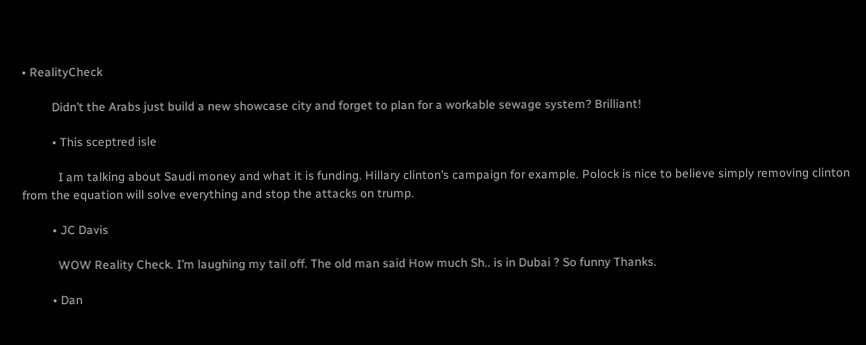• RealityCheck

          Didn’t the Arabs just build a new showcase city and forget to plan for a workable sewage system? Brilliant!

          • This sceptred isle

            I am talking about Saudi money and what it is funding. Hillary clinton’s campaign for example. Polock is nice to believe simply removing clinton from the equation will solve everything and stop the attacks on trump.

          • JC Davis

            WOW Reality Check. I’m laughing my tail off. The old man said How much Sh.. is in Dubai ? So funny Thanks.

          • Dan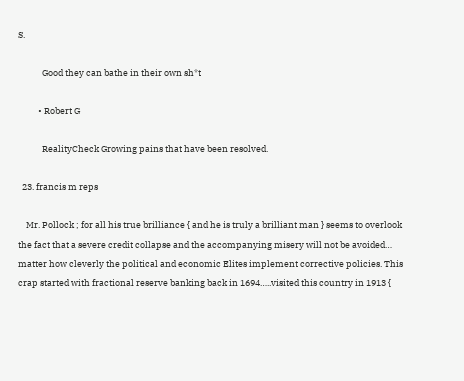S.

            Good they can bathe in their own sh*t

          • Robert G

            RealityCheck Growing pains that have been resolved.

  23. francis m reps

    Mr. Pollock ; for all his true brilliance { and he is truly a brilliant man } seems to overlook the fact that a severe credit collapse and the accompanying misery will not be avoided… matter how cleverly the political and economic Elites implement corrective policies. This crap started with fractional reserve banking back in 1694…..visited this country in 1913 {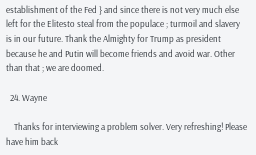establishment of the Fed } and since there is not very much else left for the Elitesto steal from the populace ; turmoil and slavery is in our future. Thank the Almighty for Trump as president because he and Putin will become friends and avoid war. Other than that ; we are doomed.

  24. Wayne

    Thanks for interviewing a problem solver. Very refreshing! Please have him back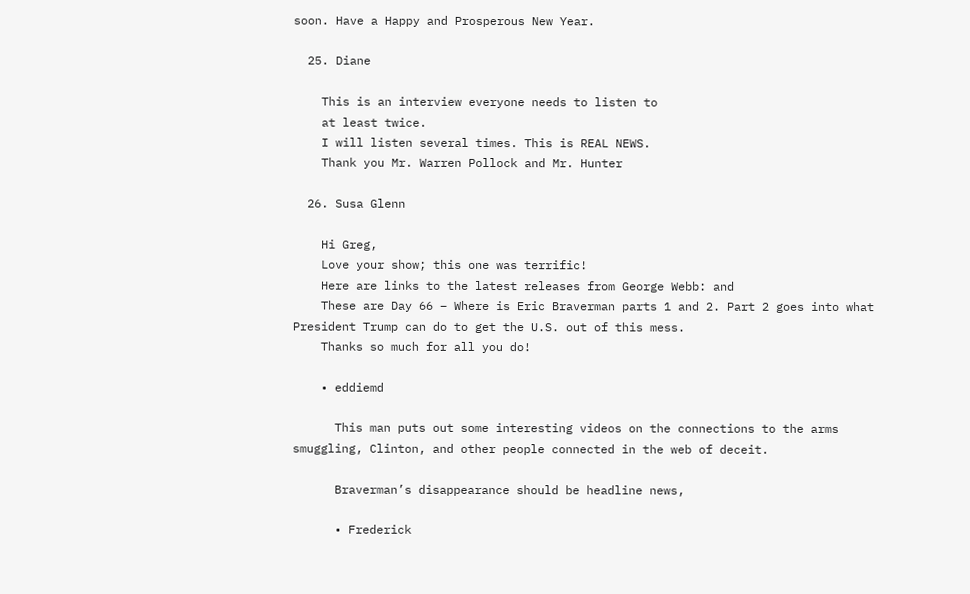soon. Have a Happy and Prosperous New Year.

  25. Diane

    This is an interview everyone needs to listen to
    at least twice.
    I will listen several times. This is REAL NEWS.
    Thank you Mr. Warren Pollock and Mr. Hunter

  26. Susa Glenn

    Hi Greg,
    Love your show; this one was terrific!
    Here are links to the latest releases from George Webb: and
    These are Day 66 – Where is Eric Braverman parts 1 and 2. Part 2 goes into what President Trump can do to get the U.S. out of this mess.
    Thanks so much for all you do!

    • eddiemd

      This man puts out some interesting videos on the connections to the arms smuggling, Clinton, and other people connected in the web of deceit.

      Braverman’s disappearance should be headline news,

      • Frederick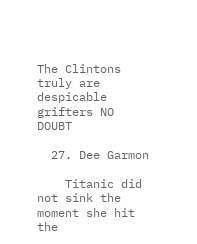The Clintons truly are despicable grifters NO DOUBT

  27. Dee Garmon

    Titanic did not sink the moment she hit the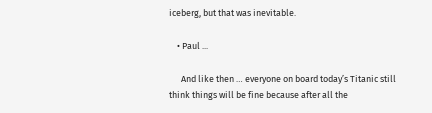iceberg, but that was inevitable.

    • Paul ...

      And like then … everyone on board today’s Titanic still think things will be fine because after all the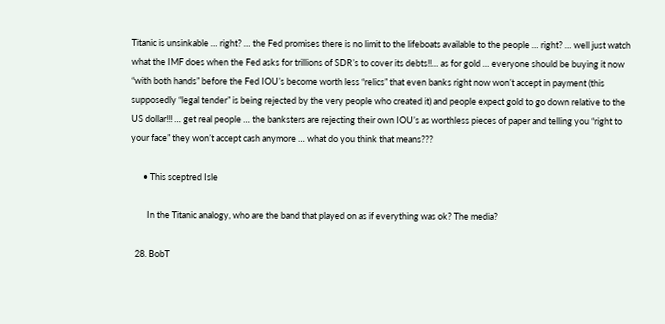Titanic is unsinkable … right? … the Fed promises there is no limit to the lifeboats available to the people … right? … well just watch what the IMF does when the Fed asks for trillions of SDR’s to cover its debts!!… as for gold … everyone should be buying it now “with both hands” before the Fed IOU’s become worth less “relics” that even banks right now won’t accept in payment (this supposedly “legal tender” is being rejected by the very people who created it) and people expect gold to go down relative to the US dollar!!! … get real people … the banksters are rejecting their own IOU’s as worthless pieces of paper and telling you “right to your face” they won’t accept cash anymore … what do you think that means???

      • This sceptred Isle

        In the Titanic analogy, who are the band that played on as if everything was ok? The media?

  28. BobT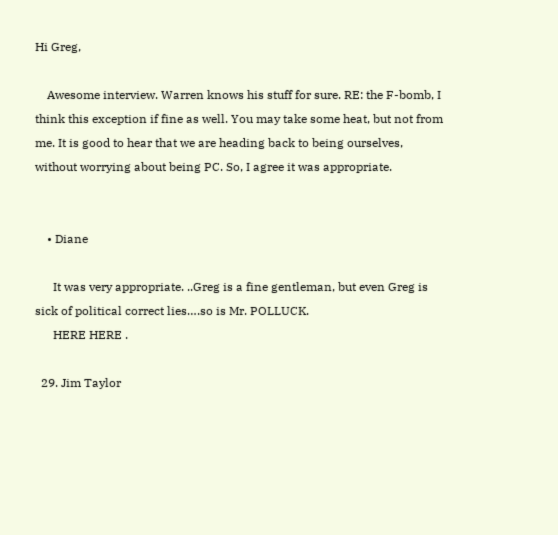Hi Greg,

    Awesome interview. Warren knows his stuff for sure. RE: the F-bomb, I think this exception if fine as well. You may take some heat, but not from me. It is good to hear that we are heading back to being ourselves, without worrying about being PC. So, I agree it was appropriate.


    • Diane

      It was very appropriate. ..Greg is a fine gentleman, but even Greg is sick of political correct lies….so is Mr. POLLUCK.
      HERE HERE .

  29. Jim Taylor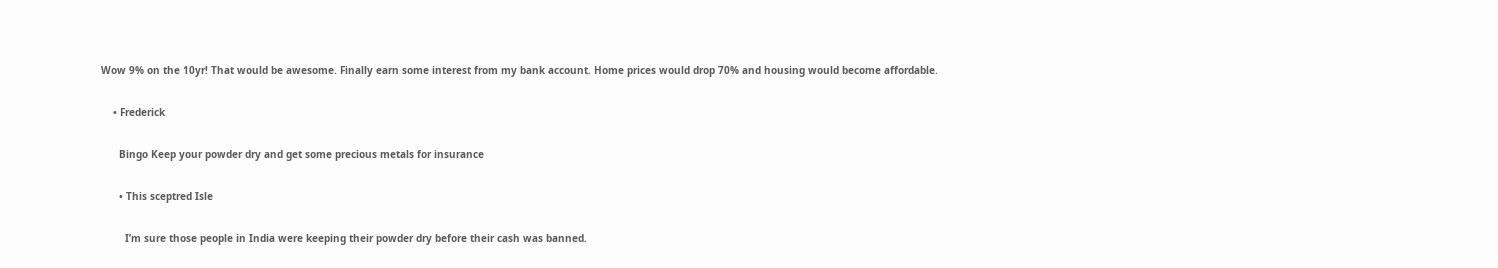Wow 9% on the 10yr! That would be awesome. Finally earn some interest from my bank account. Home prices would drop 70% and housing would become affordable.

    • Frederick

      Bingo Keep your powder dry and get some precious metals for insurance

      • This sceptred Isle

        I’m sure those people in India were keeping their powder dry before their cash was banned.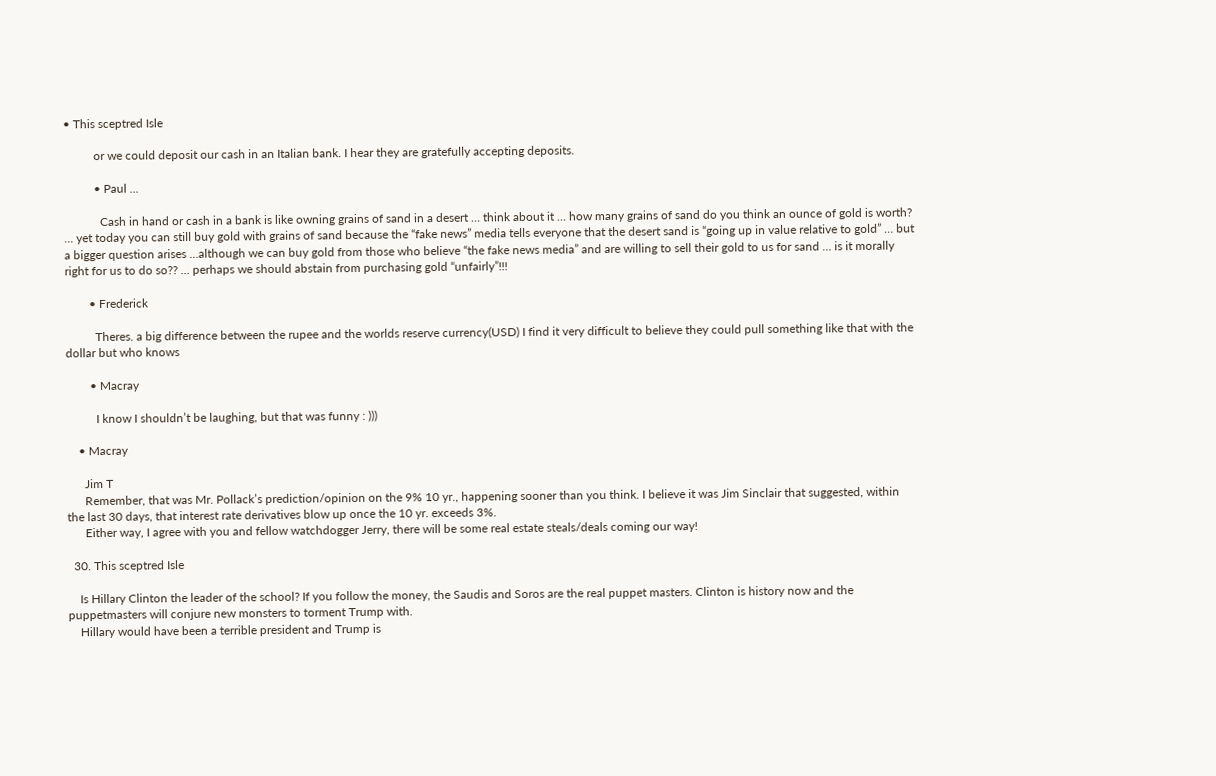• This sceptred Isle

          or we could deposit our cash in an Italian bank. I hear they are gratefully accepting deposits.

          • Paul ...

            Cash in hand or cash in a bank is like owning grains of sand in a desert … think about it … how many grains of sand do you think an ounce of gold is worth? … yet today you can still buy gold with grains of sand because the “fake news” media tells everyone that the desert sand is “going up in value relative to gold” … but a bigger question arises …although we can buy gold from those who believe “the fake news media” and are willing to sell their gold to us for sand … is it morally right for us to do so?? … perhaps we should abstain from purchasing gold “unfairly”!!!

        • Frederick

          Theres. a big difference between the rupee and the worlds reserve currency(USD) I find it very difficult to believe they could pull something like that with the dollar but who knows

        • Macray

          I know I shouldn’t be laughing, but that was funny : )))

    • Macray

      Jim T
      Remember, that was Mr. Pollack’s prediction/opinion on the 9% 10 yr., happening sooner than you think. I believe it was Jim Sinclair that suggested, within the last 30 days, that interest rate derivatives blow up once the 10 yr. exceeds 3%.
      Either way, I agree with you and fellow watchdogger Jerry, there will be some real estate steals/deals coming our way!

  30. This sceptred Isle

    Is Hillary Clinton the leader of the school? If you follow the money, the Saudis and Soros are the real puppet masters. Clinton is history now and the puppetmasters will conjure new monsters to torment Trump with.
    Hillary would have been a terrible president and Trump is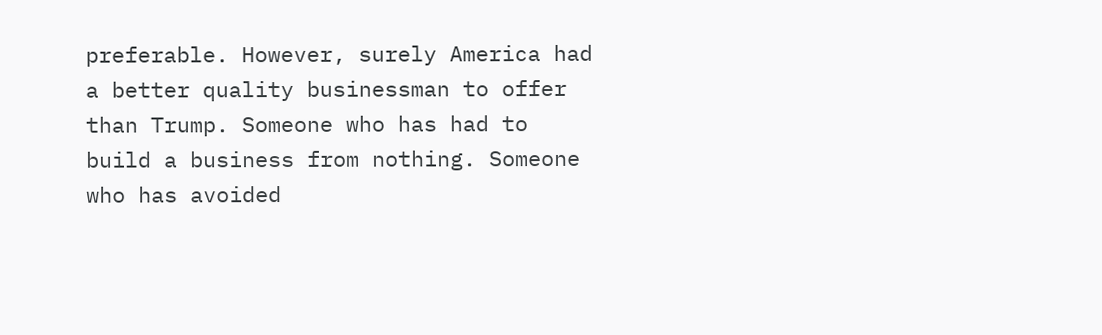preferable. However, surely America had a better quality businessman to offer than Trump. Someone who has had to build a business from nothing. Someone who has avoided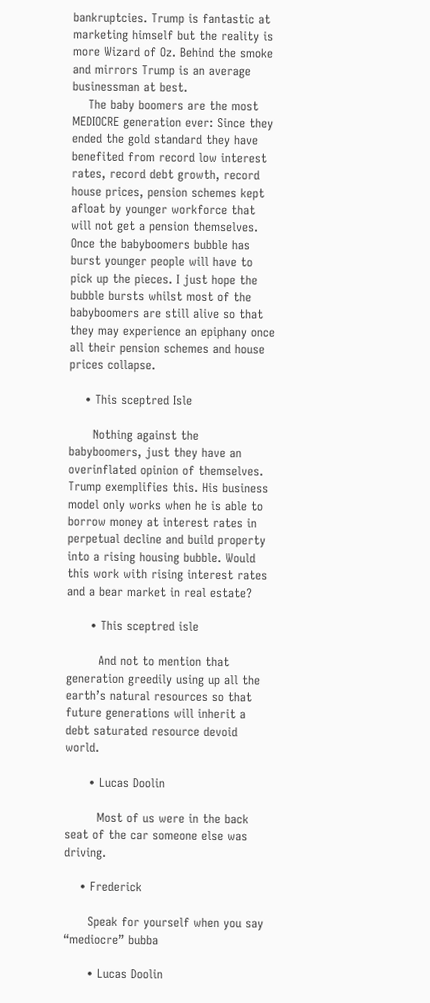bankruptcies. Trump is fantastic at marketing himself but the reality is more Wizard of Oz. Behind the smoke and mirrors Trump is an average businessman at best.
    The baby boomers are the most MEDIOCRE generation ever: Since they ended the gold standard they have benefited from record low interest rates, record debt growth, record house prices, pension schemes kept afloat by younger workforce that will not get a pension themselves. Once the babyboomers bubble has burst younger people will have to pick up the pieces. I just hope the bubble bursts whilst most of the babyboomers are still alive so that they may experience an epiphany once all their pension schemes and house prices collapse.

    • This sceptred Isle

      Nothing against the babyboomers, just they have an overinflated opinion of themselves. Trump exemplifies this. His business model only works when he is able to borrow money at interest rates in perpetual decline and build property into a rising housing bubble. Would this work with rising interest rates and a bear market in real estate?

      • This sceptred isle

        And not to mention that generation greedily using up all the earth’s natural resources so that future generations will inherit a debt saturated resource devoid world.

      • Lucas Doolin

        Most of us were in the back seat of the car someone else was driving.

    • Frederick

      Speak for yourself when you say “mediocre” bubba

      • Lucas Doolin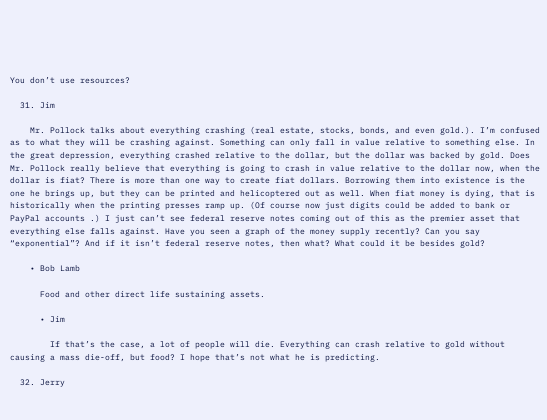You don’t use resources?

  31. Jim

    Mr. Pollock talks about everything crashing (real estate, stocks, bonds, and even gold.). I’m confused as to what they will be crashing against. Something can only fall in value relative to something else. In the great depression, everything crashed relative to the dollar, but the dollar was backed by gold. Does Mr. Pollock really believe that everything is going to crash in value relative to the dollar now, when the dollar is fiat? There is more than one way to create fiat dollars. Borrowing them into existence is the one he brings up, but they can be printed and helicoptered out as well. When fiat money is dying, that is historically when the printing presses ramp up. (Of course now just digits could be added to bank or PayPal accounts .) I just can’t see federal reserve notes coming out of this as the premier asset that everything else falls against. Have you seen a graph of the money supply recently? Can you say “exponential”? And if it isn’t federal reserve notes, then what? What could it be besides gold?

    • Bob Lamb

      Food and other direct life sustaining assets.

      • Jim

        If that’s the case, a lot of people will die. Everything can crash relative to gold without causing a mass die-off, but food? I hope that’s not what he is predicting.

  32. Jerry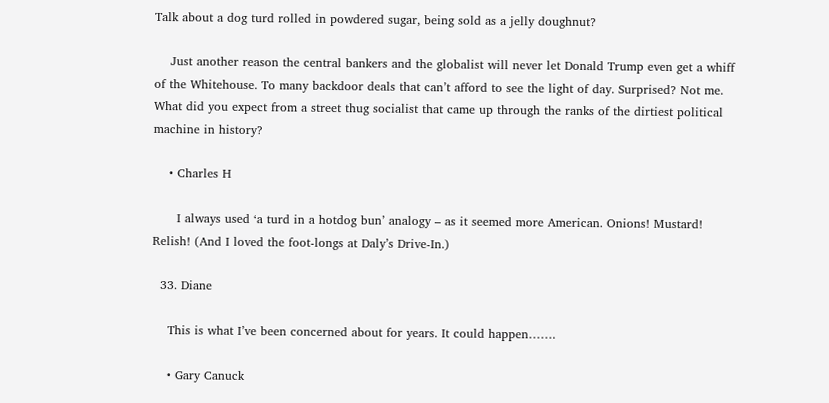Talk about a dog turd rolled in powdered sugar, being sold as a jelly doughnut?

    Just another reason the central bankers and the globalist will never let Donald Trump even get a whiff of the Whitehouse. To many backdoor deals that can’t afford to see the light of day. Surprised? Not me. What did you expect from a street thug socialist that came up through the ranks of the dirtiest political machine in history?

    • Charles H

      I always used ‘a turd in a hotdog bun’ analogy – as it seemed more American. Onions! Mustard! Relish! (And I loved the foot-longs at Daly’s Drive-In.)

  33. Diane

    This is what I’ve been concerned about for years. It could happen…….

    • Gary Canuck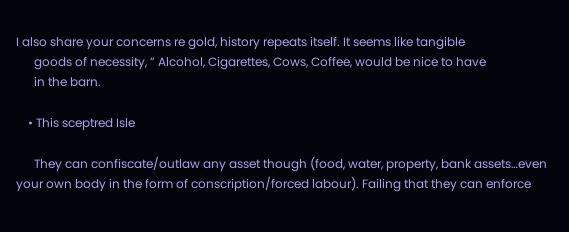I also share your concerns re gold, history repeats itself. It seems like tangible
      goods of necessity, ” Alcohol, Cigarettes, Cows, Coffee, would be nice to have
      in the barn.

    • This sceptred Isle

      They can confiscate/outlaw any asset though (food, water, property, bank assets…even your own body in the form of conscription/forced labour). Failing that they can enforce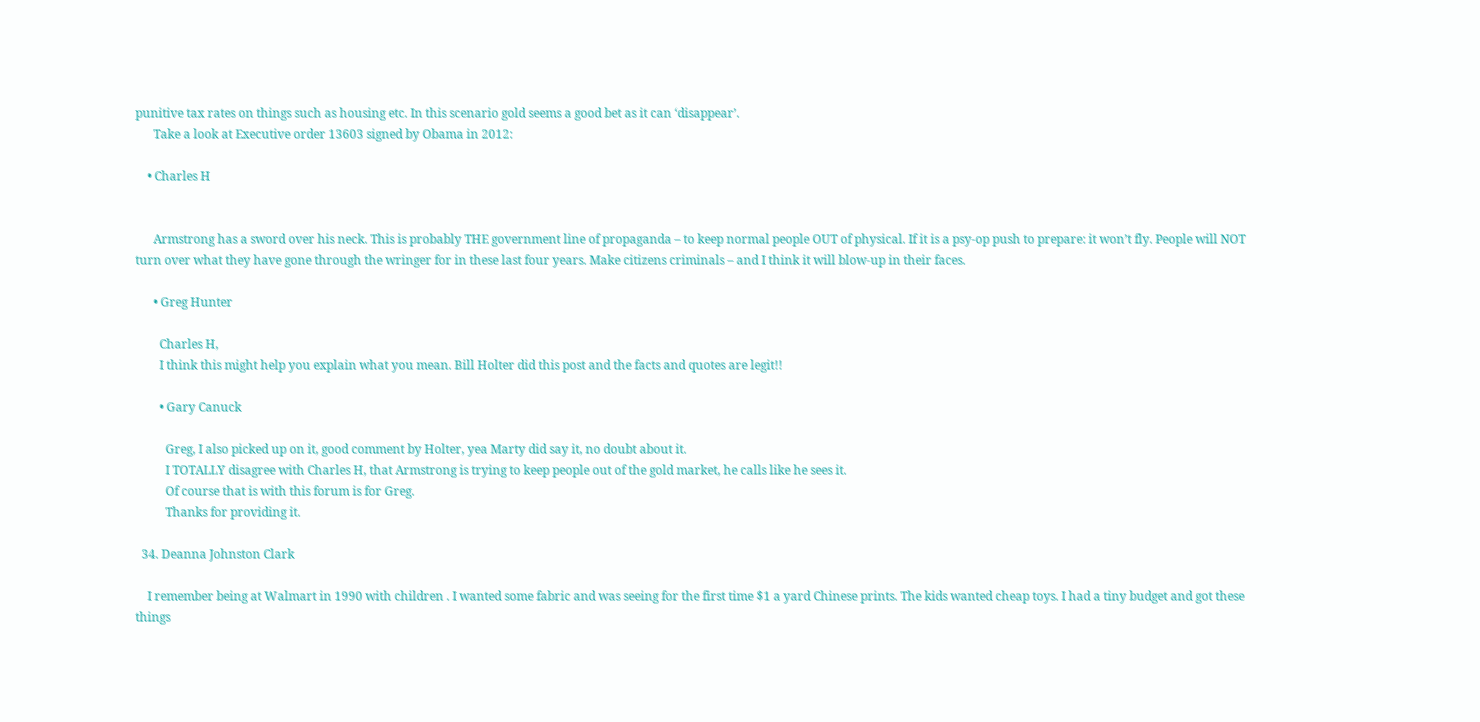punitive tax rates on things such as housing etc. In this scenario gold seems a good bet as it can ‘disappear’.
      Take a look at Executive order 13603 signed by Obama in 2012:

    • Charles H


      Armstrong has a sword over his neck. This is probably THE government line of propaganda – to keep normal people OUT of physical. If it is a psy-op push to prepare: it won’t fly. People will NOT turn over what they have gone through the wringer for in these last four years. Make citizens criminals – and I think it will blow-up in their faces.

      • Greg Hunter

        Charles H,
        I think this might help you explain what you mean. Bill Holter did this post and the facts and quotes are legit!!

        • Gary Canuck

          Greg, I also picked up on it, good comment by Holter, yea Marty did say it, no doubt about it.
          I TOTALLY disagree with Charles H, that Armstrong is trying to keep people out of the gold market, he calls like he sees it.
          Of course that is with this forum is for Greg.
          Thanks for providing it.

  34. Deanna Johnston Clark

    I remember being at Walmart in 1990 with children . I wanted some fabric and was seeing for the first time $1 a yard Chinese prints. The kids wanted cheap toys. I had a tiny budget and got these things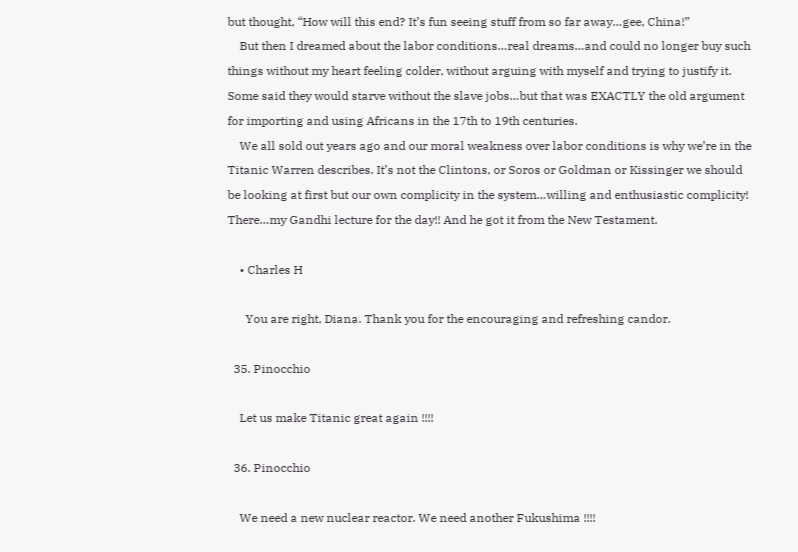but thought, “How will this end? It’s fun seeing stuff from so far away…gee, China!”
    But then I dreamed about the labor conditions…real dreams…and could no longer buy such things without my heart feeling colder, without arguing with myself and trying to justify it. Some said they would starve without the slave jobs…but that was EXACTLY the old argument for importing and using Africans in the 17th to 19th centuries.
    We all sold out years ago and our moral weakness over labor conditions is why we’re in the Titanic Warren describes. It’s not the Clintons, or Soros or Goldman or Kissinger we should be looking at first but our own complicity in the system…willing and enthusiastic complicity! There…my Gandhi lecture for the day!! And he got it from the New Testament.

    • Charles H

      You are right, Diana. Thank you for the encouraging and refreshing candor.

  35. Pinocchio

    Let us make Titanic great again !!!!

  36. Pinocchio

    We need a new nuclear reactor. We need another Fukushima !!!!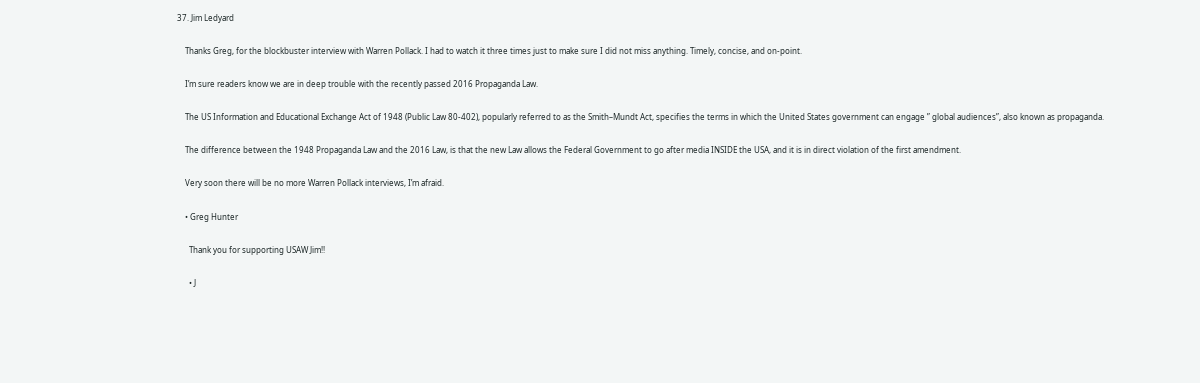37. Jim Ledyard

    Thanks Greg, for the blockbuster interview with Warren Pollack. I had to watch it three times just to make sure I did not miss anything. Timely, concise, and on-point.

    I’m sure readers know we are in deep trouble with the recently passed 2016 Propaganda Law.

    The US Information and Educational Exchange Act of 1948 (Public Law 80-402), popularly referred to as the Smith–Mundt Act, specifies the terms in which the United States government can engage ” global audiences”, also known as propaganda.

    The difference between the 1948 Propaganda Law and the 2016 Law, is that the new Law allows the Federal Government to go after media INSIDE the USA, and it is in direct violation of the first amendment.

    Very soon there will be no more Warren Pollack interviews, I’m afraid.

    • Greg Hunter

      Thank you for supporting USAW Jim!!

      • J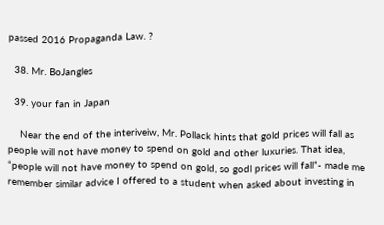passed 2016 Propaganda Law. ?

  38. Mr. BoJangles

  39. your fan in Japan

    Near the end of the interiveiw, Mr. Pollack hints that gold prices will fall as people will not have money to spend on gold and other luxuries. That idea, “people will not have money to spend on gold, so godl prices will fall”- made me remember similar advice I offered to a student when asked about investing in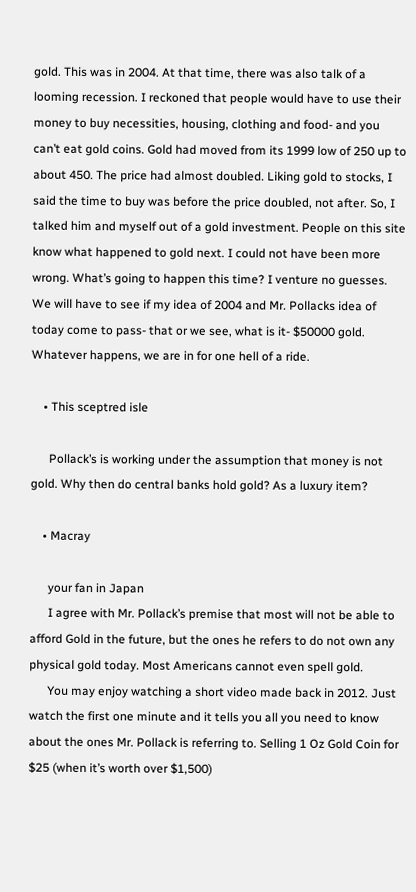gold. This was in 2004. At that time, there was also talk of a looming recession. I reckoned that people would have to use their money to buy necessities, housing, clothing and food- and you can’t eat gold coins. Gold had moved from its 1999 low of 250 up to about 450. The price had almost doubled. Liking gold to stocks, I said the time to buy was before the price doubled, not after. So, I talked him and myself out of a gold investment. People on this site know what happened to gold next. I could not have been more wrong. What’s going to happen this time? I venture no guesses. We will have to see if my idea of 2004 and Mr. Pollacks idea of today come to pass- that or we see, what is it- $50000 gold. Whatever happens, we are in for one hell of a ride.

    • This sceptred isle

      Pollack’s is working under the assumption that money is not gold. Why then do central banks hold gold? As a luxury item?

    • Macray

      your fan in Japan
      I agree with Mr. Pollack’s premise that most will not be able to afford Gold in the future, but the ones he refers to do not own any physical gold today. Most Americans cannot even spell gold.
      You may enjoy watching a short video made back in 2012. Just watch the first one minute and it tells you all you need to know about the ones Mr. Pollack is referring to. Selling 1 Oz Gold Coin for $25 (when it’s worth over $1,500)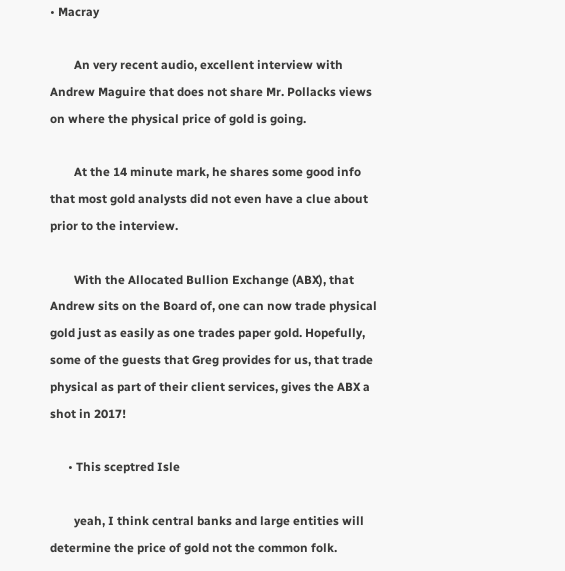• Macray

        An very recent audio, excellent interview with Andrew Maguire that does not share Mr. Pollacks views on where the physical price of gold is going.

        At the 14 minute mark, he shares some good info that most gold analysts did not even have a clue about prior to the interview.

        With the Allocated Bullion Exchange (ABX), that Andrew sits on the Board of, one can now trade physical gold just as easily as one trades paper gold. Hopefully, some of the guests that Greg provides for us, that trade physical as part of their client services, gives the ABX a shot in 2017!

      • This sceptred Isle

        yeah, I think central banks and large entities will determine the price of gold not the common folk.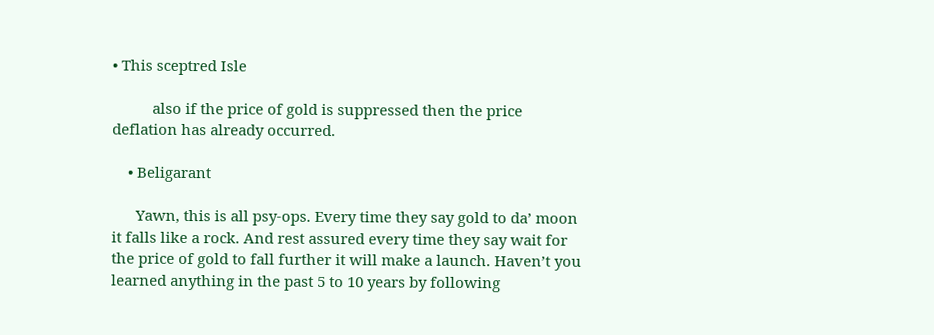• This sceptred Isle

          also if the price of gold is suppressed then the price deflation has already occurred.

    • Beligarant

      Yawn, this is all psy-ops. Every time they say gold to da’ moon it falls like a rock. And rest assured every time they say wait for the price of gold to fall further it will make a launch. Haven’t you learned anything in the past 5 to 10 years by following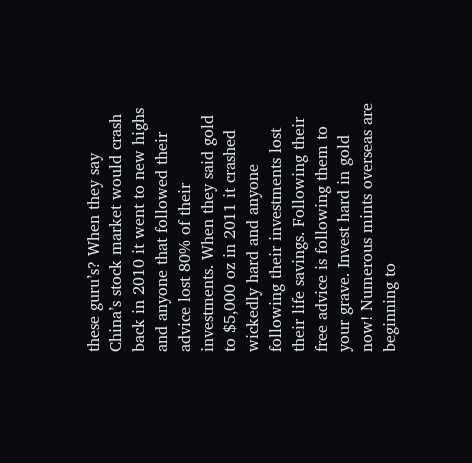these guru’s? When they say China’s stock market would crash back in 2010 it went to new highs and anyone that followed their advice lost 80% of their investments. When they said gold to $5,000 oz in 2011 it crashed wickedly hard and anyone following their investments lost their life savings. Following their free advice is following them to your grave. Invest hard in gold now! Numerous mints overseas are beginning to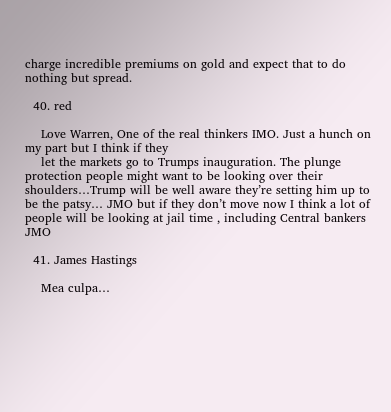charge incredible premiums on gold and expect that to do nothing but spread.

  40. red

    Love Warren, One of the real thinkers IMO. Just a hunch on my part but I think if they
    let the markets go to Trumps inauguration. The plunge protection people might want to be looking over their shoulders…Trump will be well aware they’re setting him up to be the patsy… JMO but if they don’t move now I think a lot of people will be looking at jail time , including Central bankers JMO

  41. James Hastings

    Mea culpa…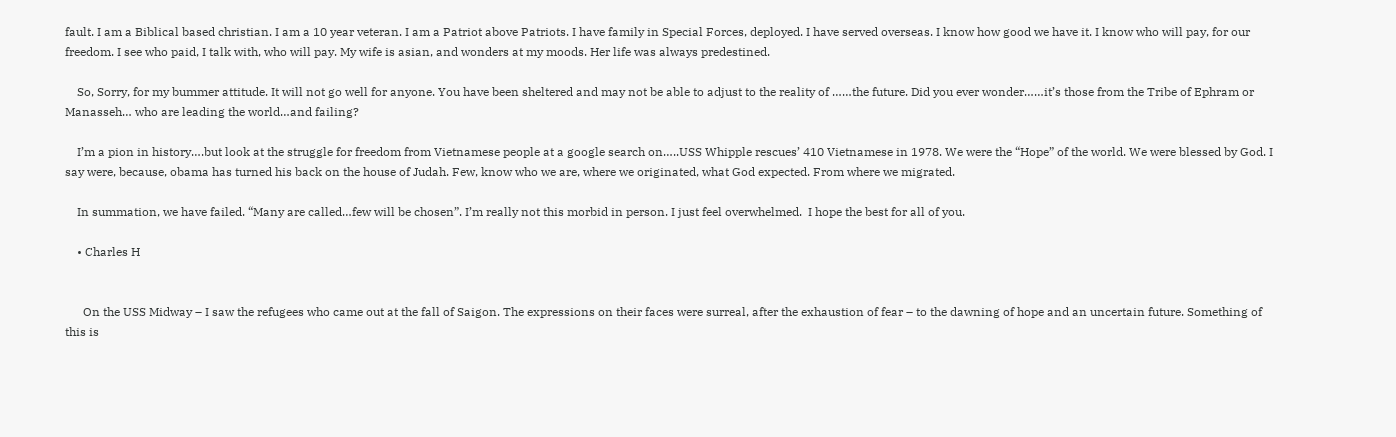fault. I am a Biblical based christian. I am a 10 year veteran. I am a Patriot above Patriots. I have family in Special Forces, deployed. I have served overseas. I know how good we have it. I know who will pay, for our freedom. I see who paid, I talk with, who will pay. My wife is asian, and wonders at my moods. Her life was always predestined.

    So, Sorry, for my bummer attitude. It will not go well for anyone. You have been sheltered and may not be able to adjust to the reality of ……the future. Did you ever wonder……it’s those from the Tribe of Ephram or Manasseh… who are leading the world…and failing?

    I’m a pion in history….but look at the struggle for freedom from Vietnamese people at a google search on…..USS Whipple rescues’ 410 Vietnamese in 1978. We were the “Hope” of the world. We were blessed by God. I say were, because, obama has turned his back on the house of Judah. Few, know who we are, where we originated, what God expected. From where we migrated.

    In summation, we have failed. “Many are called…few will be chosen”. I’m really not this morbid in person. I just feel overwhelmed.  I hope the best for all of you.

    • Charles H


      On the USS Midway – I saw the refugees who came out at the fall of Saigon. The expressions on their faces were surreal, after the exhaustion of fear – to the dawning of hope and an uncertain future. Something of this is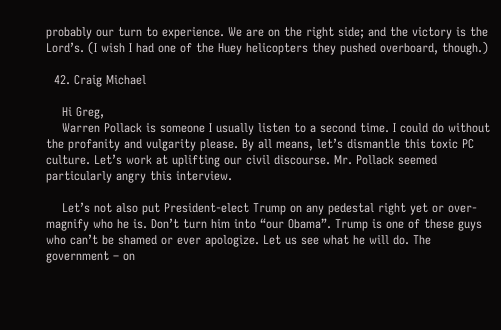probably our turn to experience. We are on the right side; and the victory is the Lord’s. (I wish I had one of the Huey helicopters they pushed overboard, though.)

  42. Craig Michael

    Hi Greg,
    Warren Pollack is someone I usually listen to a second time. I could do without the profanity and vulgarity please. By all means, let’s dismantle this toxic PC culture. Let’s work at uplifting our civil discourse. Mr. Pollack seemed particularly angry this interview.

    Let’s not also put President-elect Trump on any pedestal right yet or over-magnify who he is. Don’t turn him into “our Obama”. Trump is one of these guys who can’t be shamed or ever apologize. Let us see what he will do. The government – on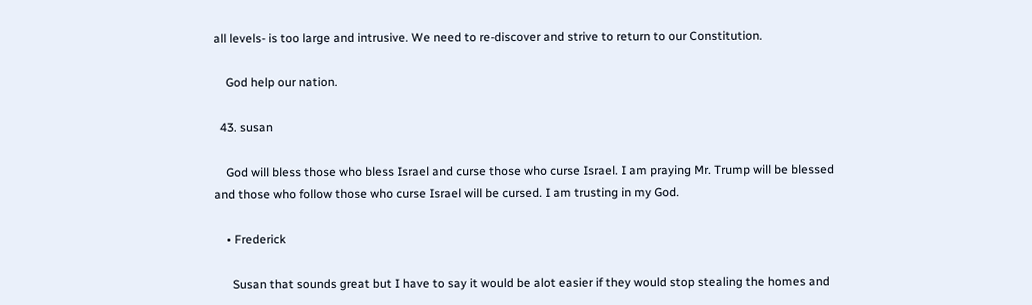all levels- is too large and intrusive. We need to re-discover and strive to return to our Constitution.

    God help our nation.

  43. susan

    God will bless those who bless Israel and curse those who curse Israel. I am praying Mr. Trump will be blessed and those who follow those who curse Israel will be cursed. I am trusting in my God.

    • Frederick

      Susan that sounds great but I have to say it would be alot easier if they would stop stealing the homes and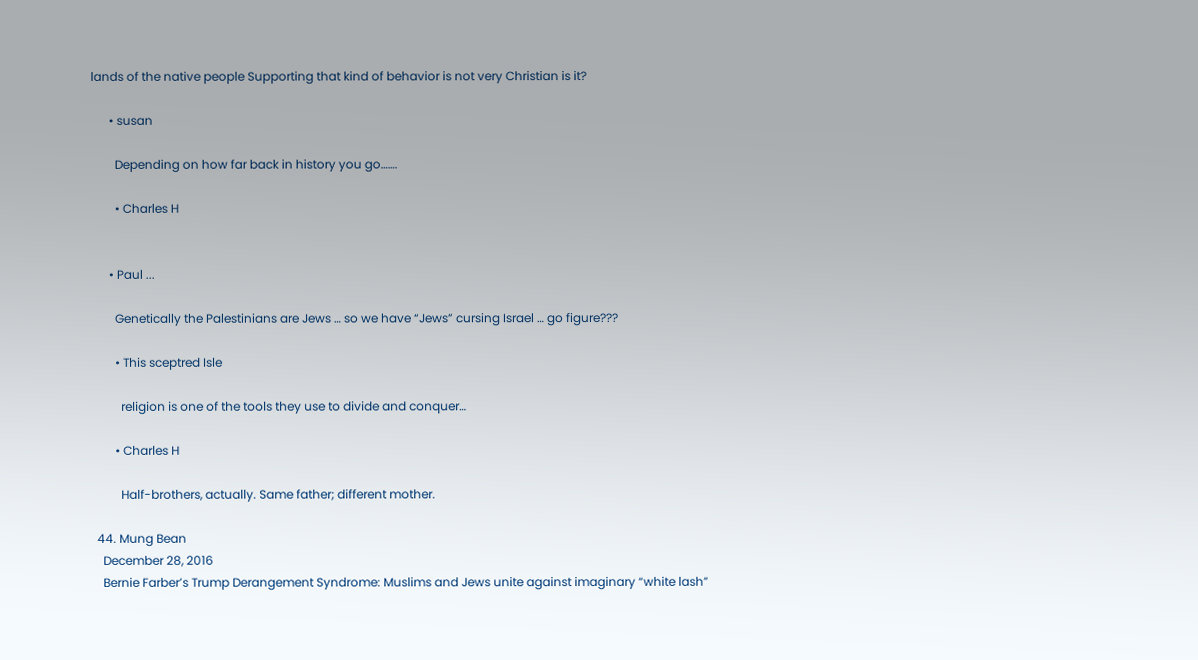lands of the native people Supporting that kind of behavior is not very Christian is it?

      • susan

        Depending on how far back in history you go…….

        • Charles H


      • Paul ...

        Genetically the Palestinians are Jews … so we have “Jews” cursing Israel … go figure???

        • This sceptred Isle

          religion is one of the tools they use to divide and conquer…

        • Charles H

          Half-brothers, actually. Same father; different mother.

  44. Mung Bean
    December 28, 2016
    Bernie Farber’s Trump Derangement Syndrome: Muslims and Jews unite against imaginary “white lash”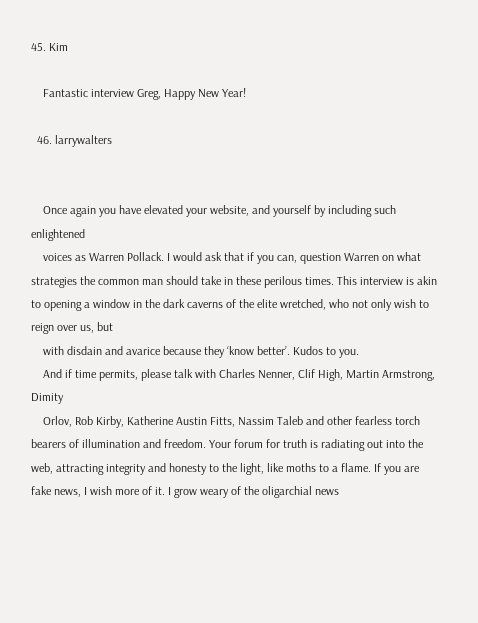45. Kim

    Fantastic interview Greg, Happy New Year!

  46. larrywalters


    Once again you have elevated your website, and yourself by including such enlightened
    voices as Warren Pollack. I would ask that if you can, question Warren on what strategies the common man should take in these perilous times. This interview is akin to opening a window in the dark caverns of the elite wretched, who not only wish to reign over us, but
    with disdain and avarice because they ‘know better’. Kudos to you.
    And if time permits, please talk with Charles Nenner, Clif High, Martin Armstrong, Dimity
    Orlov, Rob Kirby, Katherine Austin Fitts, Nassim Taleb and other fearless torch bearers of illumination and freedom. Your forum for truth is radiating out into the web, attracting integrity and honesty to the light, like moths to a flame. If you are fake news, I wish more of it. I grow weary of the oligarchial news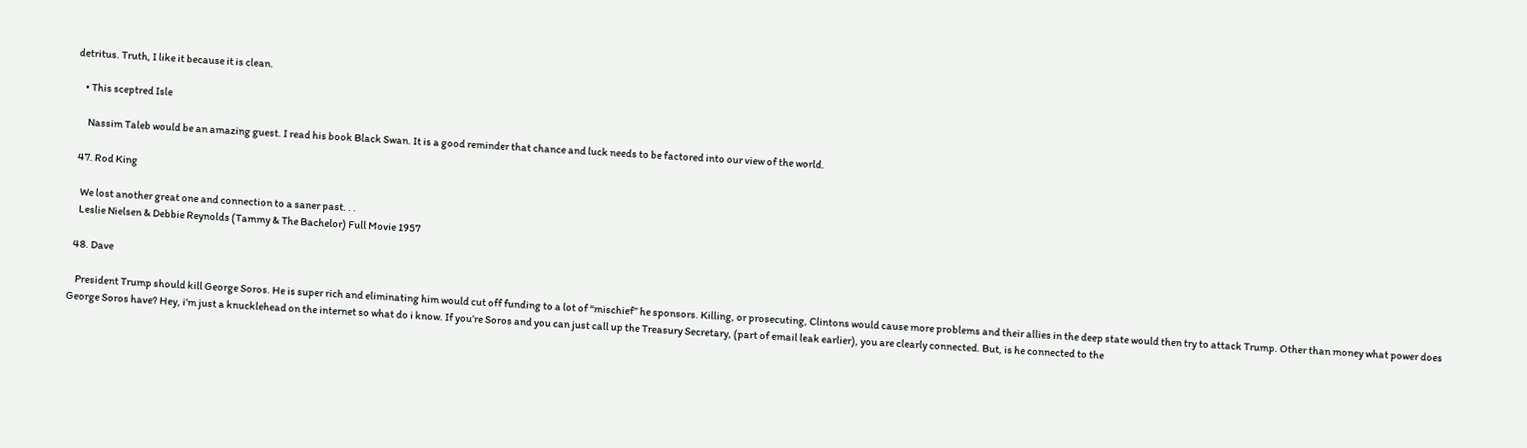detritus. Truth, I like it because it is clean.

    • This sceptred Isle

      Nassim Taleb would be an amazing guest. I read his book Black Swan. It is a good reminder that chance and luck needs to be factored into our view of the world.

  47. Rod King

    We lost another great one and connection to a saner past. . .
    Leslie Nielsen & Debbie Reynolds (Tammy & The Bachelor) Full Movie 1957

  48. Dave

    President Trump should kill George Soros. He is super rich and eliminating him would cut off funding to a lot of “mischief” he sponsors. Killing, or prosecuting, Clintons would cause more problems and their allies in the deep state would then try to attack Trump. Other than money what power does George Soros have? Hey, i’m just a knucklehead on the internet so what do i know. If you’re Soros and you can just call up the Treasury Secretary, (part of email leak earlier), you are clearly connected. But, is he connected to the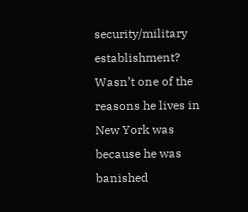security/military establishment? Wasn’t one of the reasons he lives in New York was because he was banished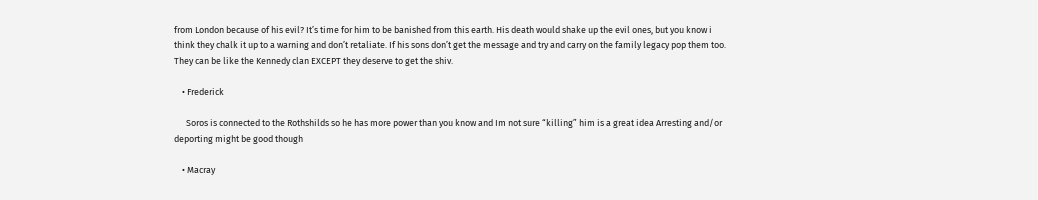from London because of his evil? It’s time for him to be banished from this earth. His death would shake up the evil ones, but you know i think they chalk it up to a warning and don’t retaliate. If his sons don’t get the message and try and carry on the family legacy pop them too. They can be like the Kennedy clan EXCEPT they deserve to get the shiv.

    • Frederick

      Soros is connected to the Rothshilds so he has more power than you know and Im not sure “killing” him is a great idea Arresting and/or deporting might be good though

    • Macray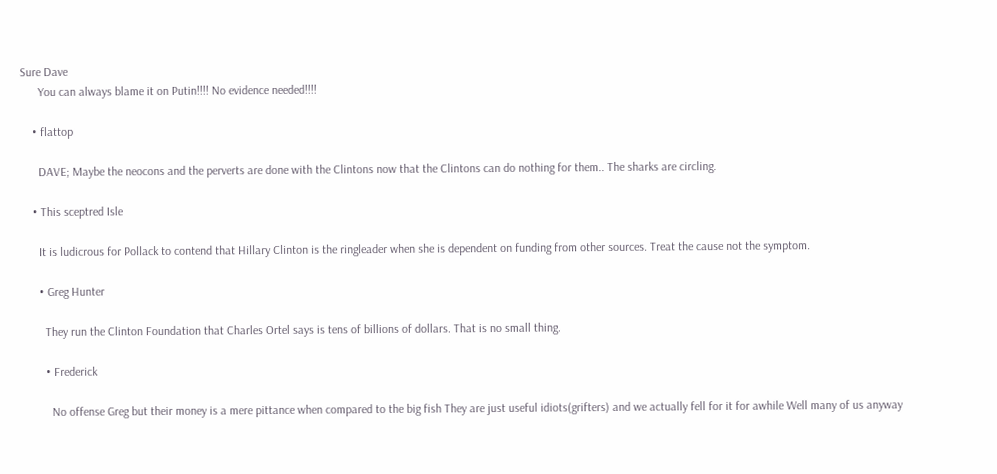Sure Dave
      You can always blame it on Putin!!!! No evidence needed!!!!

    • flattop

      DAVE; Maybe the neocons and the perverts are done with the Clintons now that the Clintons can do nothing for them.. The sharks are circling.

    • This sceptred Isle

      It is ludicrous for Pollack to contend that Hillary Clinton is the ringleader when she is dependent on funding from other sources. Treat the cause not the symptom.

      • Greg Hunter

        They run the Clinton Foundation that Charles Ortel says is tens of billions of dollars. That is no small thing.

        • Frederick

          No offense Greg but their money is a mere pittance when compared to the big fish They are just useful idiots(grifters) and we actually fell for it for awhile Well many of us anyway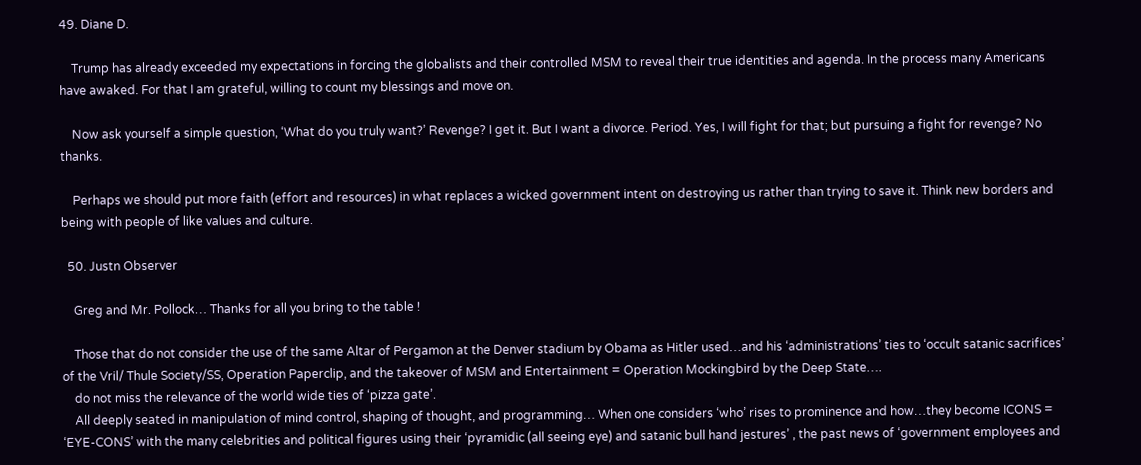49. Diane D.

    Trump has already exceeded my expectations in forcing the globalists and their controlled MSM to reveal their true identities and agenda. In the process many Americans have awaked. For that I am grateful, willing to count my blessings and move on.

    Now ask yourself a simple question, ‘What do you truly want?’ Revenge? I get it. But I want a divorce. Period. Yes, I will fight for that; but pursuing a fight for revenge? No thanks.

    Perhaps we should put more faith (effort and resources) in what replaces a wicked government intent on destroying us rather than trying to save it. Think new borders and being with people of like values and culture.

  50. Justn Observer

    Greg and Mr. Pollock… Thanks for all you bring to the table !

    Those that do not consider the use of the same Altar of Pergamon at the Denver stadium by Obama as Hitler used…and his ‘administrations’ ties to ‘occult satanic sacrifices’ of the Vril/ Thule Society/SS, Operation Paperclip, and the takeover of MSM and Entertainment = Operation Mockingbird by the Deep State….
    do not miss the relevance of the world wide ties of ‘pizza gate’.
    All deeply seated in manipulation of mind control, shaping of thought, and programming… When one considers ‘who’ rises to prominence and how…they become ICONS = ‘EYE-CONS’ with the many celebrities and political figures using their ‘pyramidic (all seeing eye) and satanic bull hand jestures’ , the past news of ‘government employees and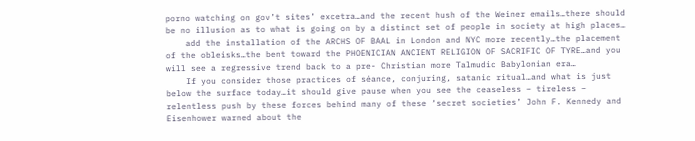porno watching on gov’t sites’ excetra…and the recent hush of the Weiner emails…there should be no illusion as to what is going on by a distinct set of people in society at high places…
    add the installation of the ARCHS OF BAAL in London and NYC more recently…the placement of the obleisks…the bent toward the PHOENICIAN ANCIENT RELIGION OF SACRIFIC OF TYRE…and you will see a regressive trend back to a pre- Christian more Talmudic Babylonian era…
    If you consider those practices of séance, conjuring, satanic ritual…and what is just below the surface today…it should give pause when you see the ceaseless – tireless – relentless push by these forces behind many of these ‘secret societies’ John F. Kennedy and Eisenhower warned about the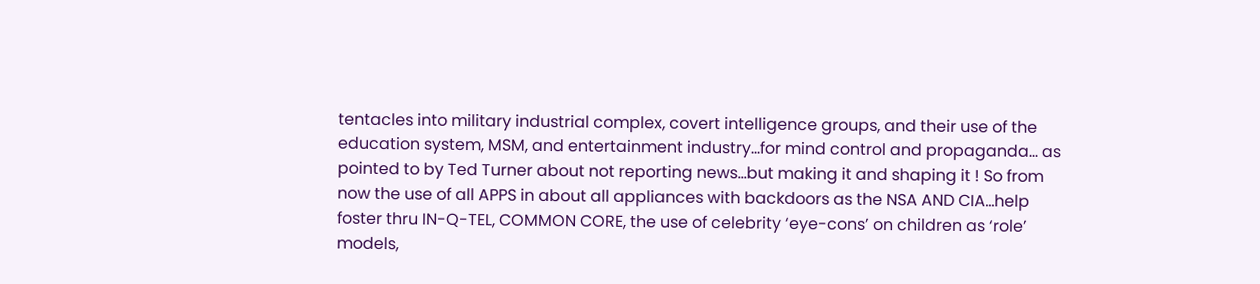tentacles into military industrial complex, covert intelligence groups, and their use of the education system, MSM, and entertainment industry…for mind control and propaganda… as pointed to by Ted Turner about not reporting news…but making it and shaping it ! So from now the use of all APPS in about all appliances with backdoors as the NSA AND CIA…help foster thru IN-Q-TEL, COMMON CORE, the use of celebrity ‘eye-cons’ on children as ‘role’ models,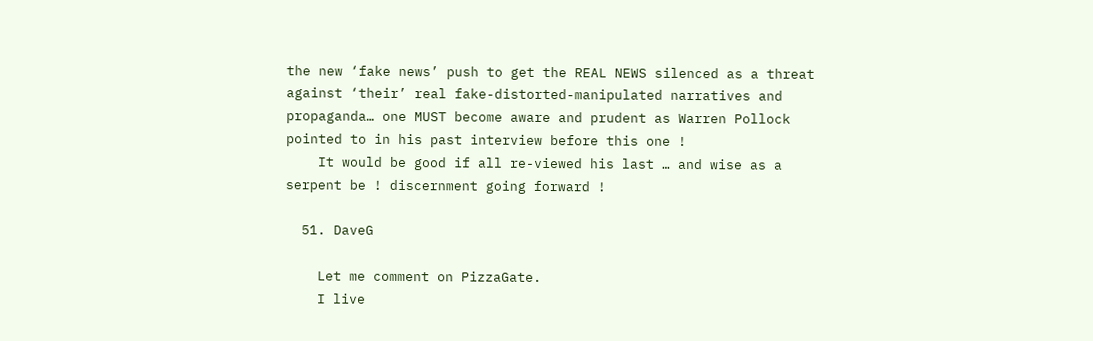the new ‘fake news’ push to get the REAL NEWS silenced as a threat against ‘their’ real fake-distorted-manipulated narratives and propaganda… one MUST become aware and prudent as Warren Pollock pointed to in his past interview before this one !
    It would be good if all re-viewed his last … and wise as a serpent be ! discernment going forward !

  51. DaveG

    Let me comment on PizzaGate.
    I live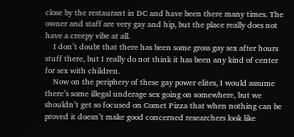close by the restaurant in DC and have been there many times. The owner and staff are very gay and hip, but the place really does not have a creepy vibe at all.
    I don’t doubt that there has been some gross gay sex after hours stuff there, but I really do not think it has been any kind of center for sex with children.
    Now on the periphery of these gay power elites, I would assume there’s some illegal underage sex going on somewhere, but we shouldn’t get so focused on Comet Pizza that when nothing can be proved it doesn’t make good concerned researchers look like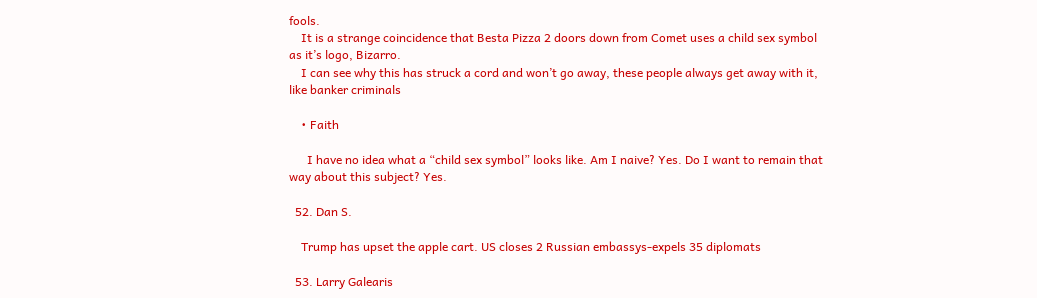fools.
    It is a strange coincidence that Besta Pizza 2 doors down from Comet uses a child sex symbol as it’s logo, Bizarro.
    I can see why this has struck a cord and won’t go away, these people always get away with it, like banker criminals

    • Faith

      I have no idea what a “child sex symbol” looks like. Am I naive? Yes. Do I want to remain that way about this subject? Yes.

  52. Dan S.

    Trump has upset the apple cart. US closes 2 Russian embassys-expels 35 diplomats

  53. Larry Galearis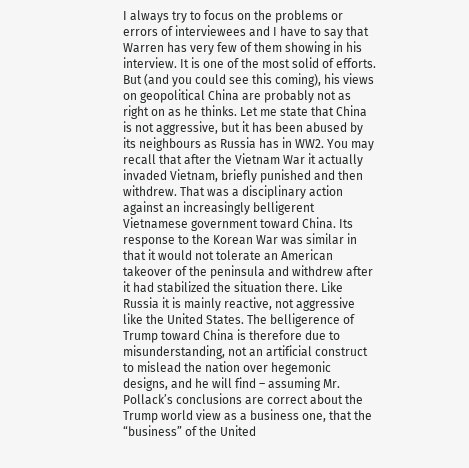I always try to focus on the problems or errors of interviewees and I have to say that Warren has very few of them showing in his interview. It is one of the most solid of efforts. But (and you could see this coming), his views on geopolitical China are probably not as right on as he thinks. Let me state that China is not aggressive, but it has been abused by its neighbours as Russia has in WW2. You may recall that after the Vietnam War it actually invaded Vietnam, briefly punished and then withdrew. That was a disciplinary action against an increasingly belligerent Vietnamese government toward China. Its response to the Korean War was similar in that it would not tolerate an American takeover of the peninsula and withdrew after it had stabilized the situation there. Like Russia it is mainly reactive, not aggressive like the United States. The belligerence of Trump toward China is therefore due to misunderstanding, not an artificial construct to mislead the nation over hegemonic designs, and he will find – assuming Mr. Pollack’s conclusions are correct about the Trump world view as a business one, that the “business” of the United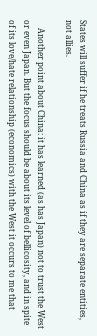States will suffer if he treats Russia and China as if they are separate entities, not allies.

    Another point about China: it has learned (as has Japan) not to trust the West or even Japan. But the focus should be about its level of bellicosity, and in spite of its love/hate relationship (economics) with the West it occurs to me that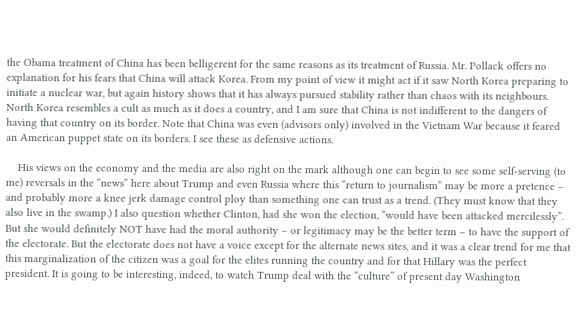the Obama treatment of China has been belligerent for the same reasons as its treatment of Russia. Mr. Pollack offers no explanation for his fears that China will attack Korea. From my point of view it might act if it saw North Korea preparing to initiate a nuclear war, but again history shows that it has always pursued stability rather than chaos with its neighbours. North Korea resembles a cult as much as it does a country, and I am sure that China is not indifferent to the dangers of having that country on its border. Note that China was even (advisors only) involved in the Vietnam War because it feared an American puppet state on its borders. I see these as defensive actions.

    His views on the economy and the media are also right on the mark although one can begin to see some self-serving (to me) reversals in the “news” here about Trump and even Russia where this “return to journalism” may be more a pretence – and probably more a knee jerk damage control ploy than something one can trust as a trend. (They must know that they also live in the swamp.) I also question whether Clinton, had she won the election, “would have been attacked mercilessly”. But she would definitely NOT have had the moral authority – or legitimacy may be the better term – to have the support of the electorate. But the electorate does not have a voice except for the alternate news sites, and it was a clear trend for me that this marginalization of the citizen was a goal for the elites running the country and for that Hillary was the perfect president. It is going to be interesting, indeed, to watch Trump deal with the “culture” of present day Washington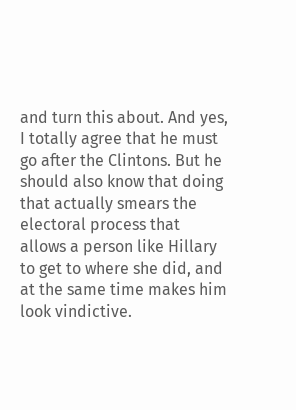and turn this about. And yes, I totally agree that he must go after the Clintons. But he should also know that doing that actually smears the electoral process that allows a person like Hillary to get to where she did, and at the same time makes him look vindictive.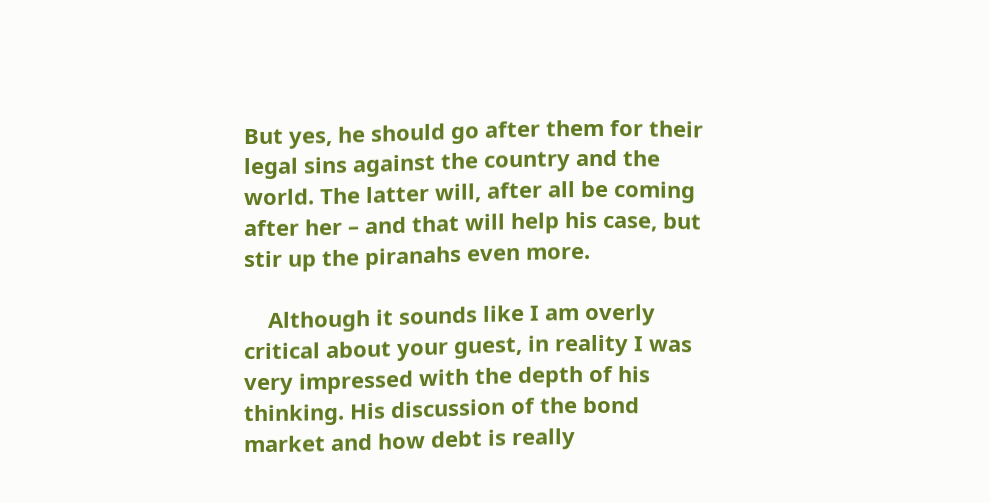But yes, he should go after them for their legal sins against the country and the world. The latter will, after all be coming after her – and that will help his case, but stir up the piranahs even more.

    Although it sounds like I am overly critical about your guest, in reality I was very impressed with the depth of his thinking. His discussion of the bond market and how debt is really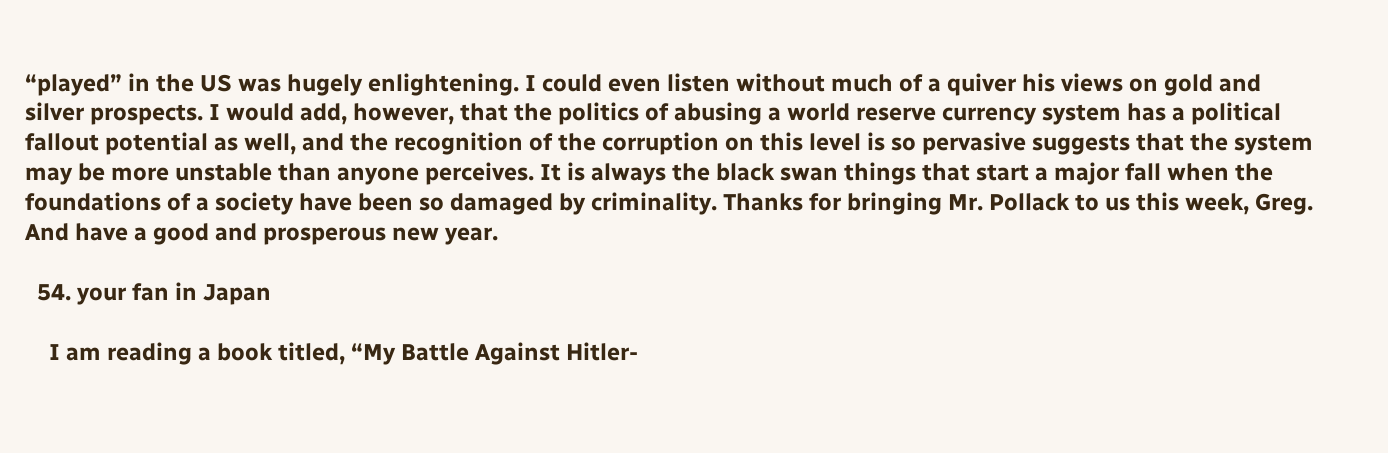“played” in the US was hugely enlightening. I could even listen without much of a quiver his views on gold and silver prospects. I would add, however, that the politics of abusing a world reserve currency system has a political fallout potential as well, and the recognition of the corruption on this level is so pervasive suggests that the system may be more unstable than anyone perceives. It is always the black swan things that start a major fall when the foundations of a society have been so damaged by criminality. Thanks for bringing Mr. Pollack to us this week, Greg. And have a good and prosperous new year.

  54. your fan in Japan

    I am reading a book titled, “My Battle Against Hitler-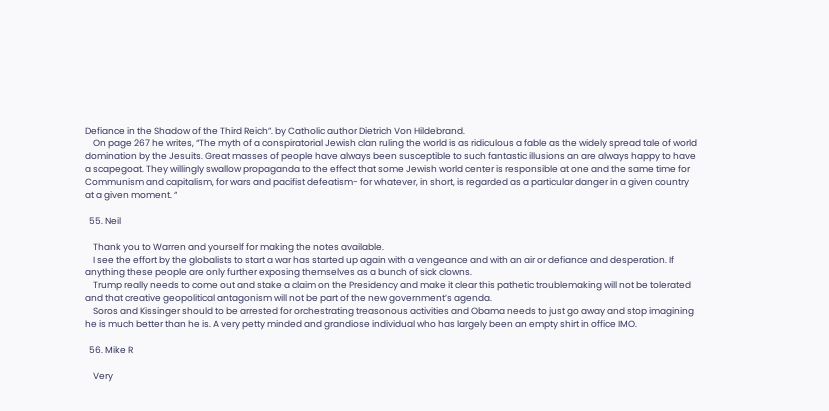Defiance in the Shadow of the Third Reich”. by Catholic author Dietrich Von Hildebrand.
    On page 267 he writes, “The myth of a conspiratorial Jewish clan ruling the world is as ridiculous a fable as the widely spread tale of world domination by the Jesuits. Great masses of people have always been susceptible to such fantastic illusions an are always happy to have a scapegoat. They willingly swallow propaganda to the effect that some Jewish world center is responsible at one and the same time for Communism and capitalism, for wars and pacifist defeatism- for whatever, in short, is regarded as a particular danger in a given country at a given moment. “

  55. Neil

    Thank you to Warren and yourself for making the notes available.
    I see the effort by the globalists to start a war has started up again with a vengeance and with an air or defiance and desperation. If anything these people are only further exposing themselves as a bunch of sick clowns.
    Trump really needs to come out and stake a claim on the Presidency and make it clear this pathetic troublemaking will not be tolerated and that creative geopolitical antagonism will not be part of the new government’s agenda.
    Soros and Kissinger should to be arrested for orchestrating treasonous activities and Obama needs to just go away and stop imagining he is much better than he is. A very petty minded and grandiose individual who has largely been an empty shirt in office IMO.

  56. Mike R

    Very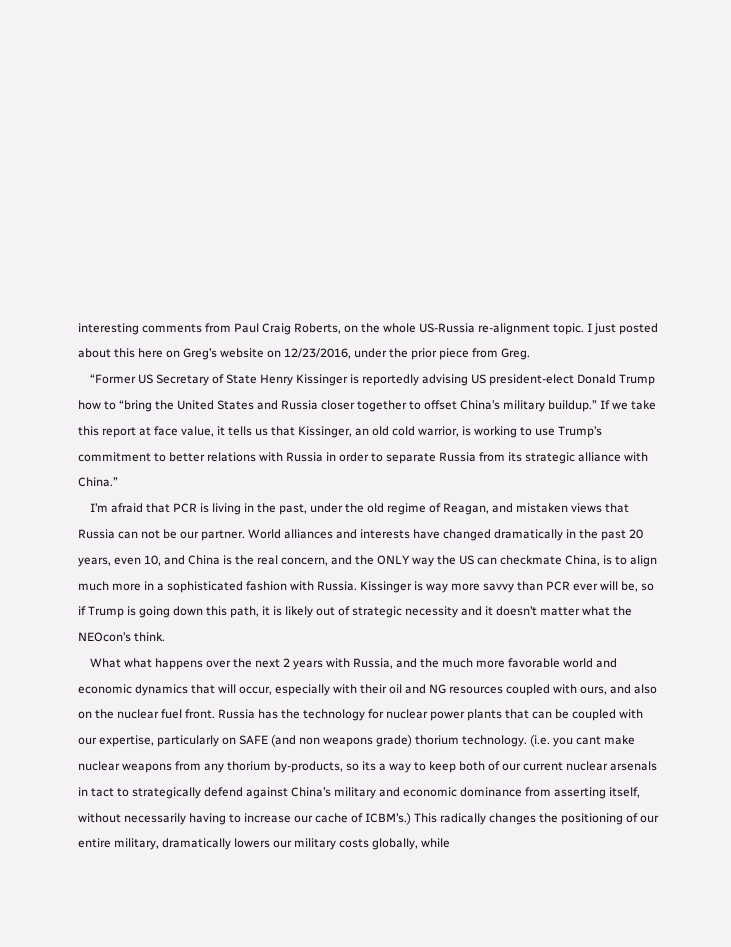interesting comments from Paul Craig Roberts, on the whole US-Russia re-alignment topic. I just posted about this here on Greg’s website on 12/23/2016, under the prior piece from Greg.
    “Former US Secretary of State Henry Kissinger is reportedly advising US president-elect Donald Trump how to “bring the United States and Russia closer together to offset China’s military buildup.” If we take this report at face value, it tells us that Kissinger, an old cold warrior, is working to use Trump’s commitment to better relations with Russia in order to separate Russia from its strategic alliance with China.”
    I’m afraid that PCR is living in the past, under the old regime of Reagan, and mistaken views that Russia can not be our partner. World alliances and interests have changed dramatically in the past 20 years, even 10, and China is the real concern, and the ONLY way the US can checkmate China, is to align much more in a sophisticated fashion with Russia. Kissinger is way more savvy than PCR ever will be, so if Trump is going down this path, it is likely out of strategic necessity and it doesn’t matter what the NEOcon’s think.
    What what happens over the next 2 years with Russia, and the much more favorable world and economic dynamics that will occur, especially with their oil and NG resources coupled with ours, and also on the nuclear fuel front. Russia has the technology for nuclear power plants that can be coupled with our expertise, particularly on SAFE (and non weapons grade) thorium technology. (i.e. you cant make nuclear weapons from any thorium by-products, so its a way to keep both of our current nuclear arsenals in tact to strategically defend against China’s military and economic dominance from asserting itself, without necessarily having to increase our cache of ICBM’s.) This radically changes the positioning of our entire military, dramatically lowers our military costs globally, while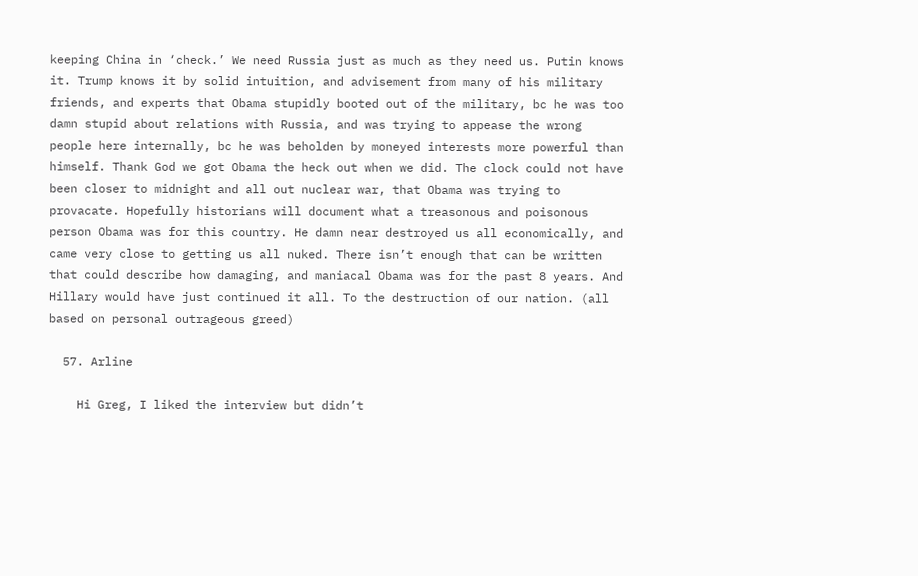keeping China in ‘check.’ We need Russia just as much as they need us. Putin knows it. Trump knows it by solid intuition, and advisement from many of his military friends, and experts that Obama stupidly booted out of the military, bc he was too damn stupid about relations with Russia, and was trying to appease the wrong people here internally, bc he was beholden by moneyed interests more powerful than himself. Thank God we got Obama the heck out when we did. The clock could not have been closer to midnight and all out nuclear war, that Obama was trying to provacate. Hopefully historians will document what a treasonous and poisonous person Obama was for this country. He damn near destroyed us all economically, and came very close to getting us all nuked. There isn’t enough that can be written that could describe how damaging, and maniacal Obama was for the past 8 years. And Hillary would have just continued it all. To the destruction of our nation. (all based on personal outrageous greed)

  57. Arline

    Hi Greg, I liked the interview but didn’t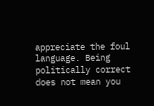appreciate the foul language. Being politically correct does not mean you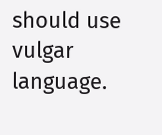should use vulgar language.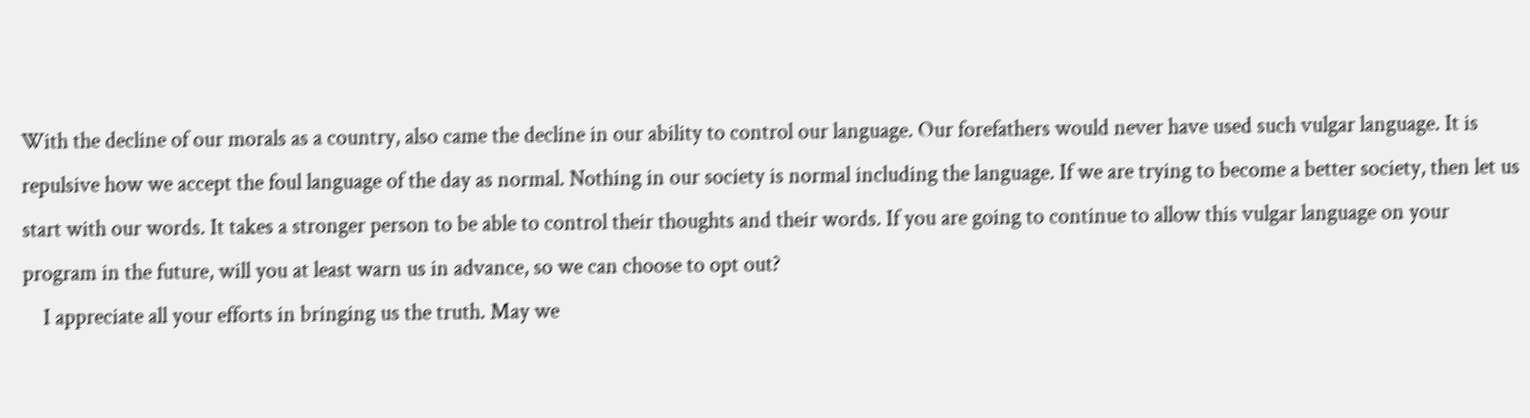With the decline of our morals as a country, also came the decline in our ability to control our language. Our forefathers would never have used such vulgar language. It is repulsive how we accept the foul language of the day as normal. Nothing in our society is normal including the language. If we are trying to become a better society, then let us start with our words. It takes a stronger person to be able to control their thoughts and their words. If you are going to continue to allow this vulgar language on your program in the future, will you at least warn us in advance, so we can choose to opt out?
    I appreciate all your efforts in bringing us the truth. May we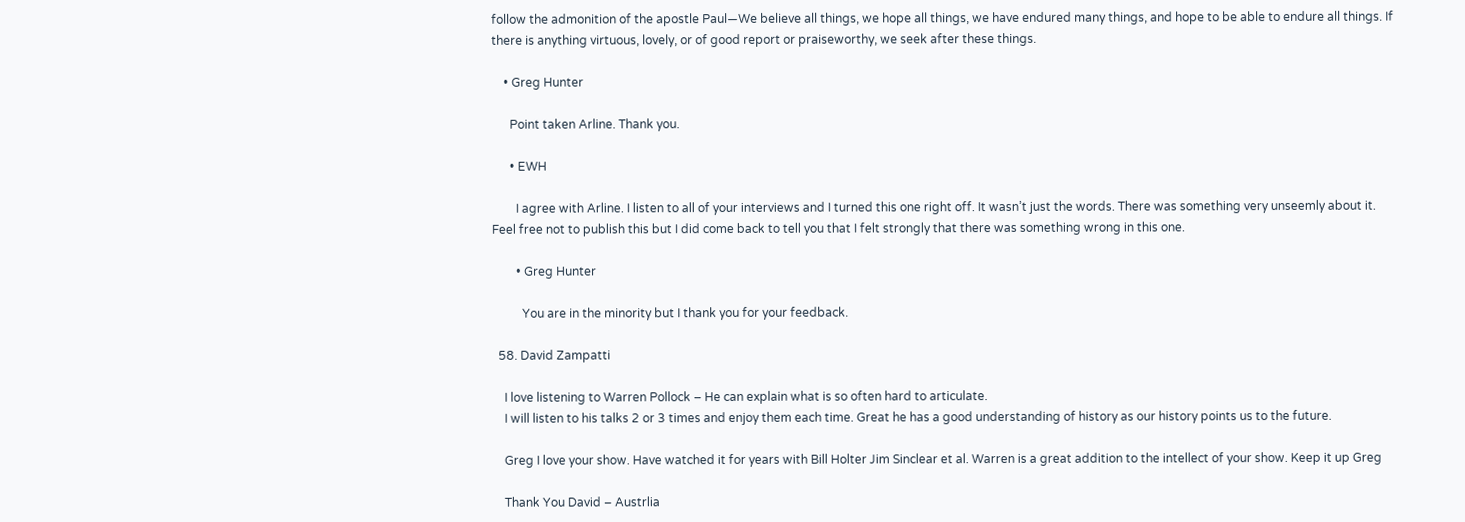follow the admonition of the apostle Paul—We believe all things, we hope all things, we have endured many things, and hope to be able to endure all things. If there is anything virtuous, lovely, or of good report or praiseworthy, we seek after these things.

    • Greg Hunter

      Point taken Arline. Thank you.

      • EWH

        I agree with Arline. I listen to all of your interviews and I turned this one right off. It wasn’t just the words. There was something very unseemly about it. Feel free not to publish this but I did come back to tell you that I felt strongly that there was something wrong in this one.

        • Greg Hunter

          You are in the minority but I thank you for your feedback.

  58. David Zampatti

    I love listening to Warren Pollock – He can explain what is so often hard to articulate.
    I will listen to his talks 2 or 3 times and enjoy them each time. Great he has a good understanding of history as our history points us to the future.

    Greg I love your show. Have watched it for years with Bill Holter Jim Sinclear et al. Warren is a great addition to the intellect of your show. Keep it up Greg

    Thank You David – Austrlia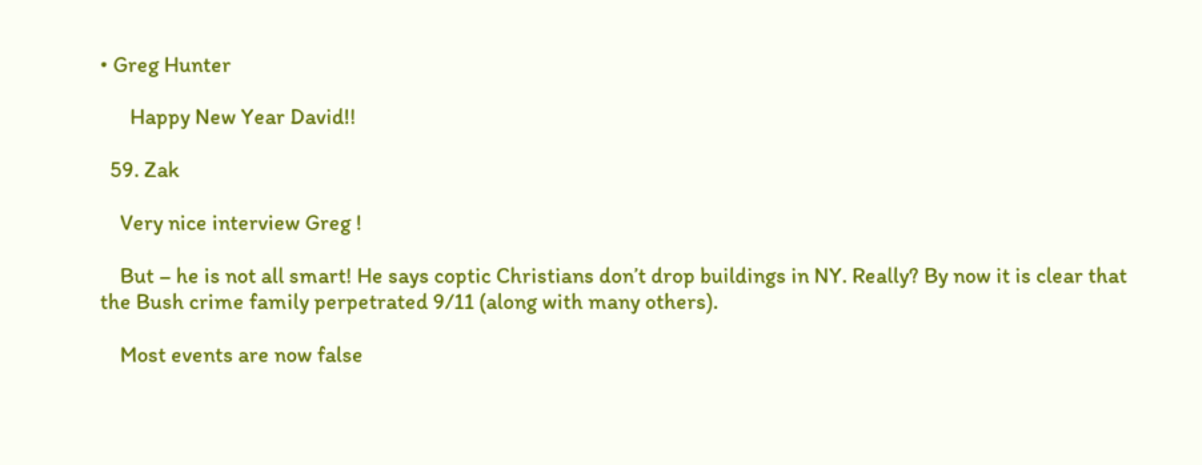• Greg Hunter

      Happy New Year David!!

  59. Zak

    Very nice interview Greg !

    But – he is not all smart! He says coptic Christians don’t drop buildings in NY. Really? By now it is clear that the Bush crime family perpetrated 9/11 (along with many others).

    Most events are now false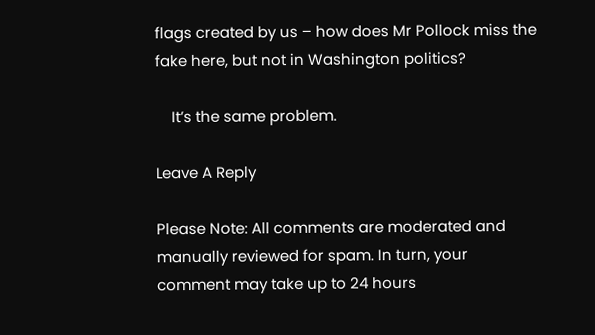flags created by us – how does Mr Pollock miss the fake here, but not in Washington politics?

    It’s the same problem.

Leave A Reply

Please Note: All comments are moderated and manually reviewed for spam. In turn, your comment may take up to 24 hours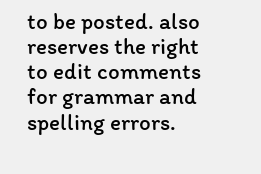to be posted. also reserves the right to edit comments for grammar and spelling errors.